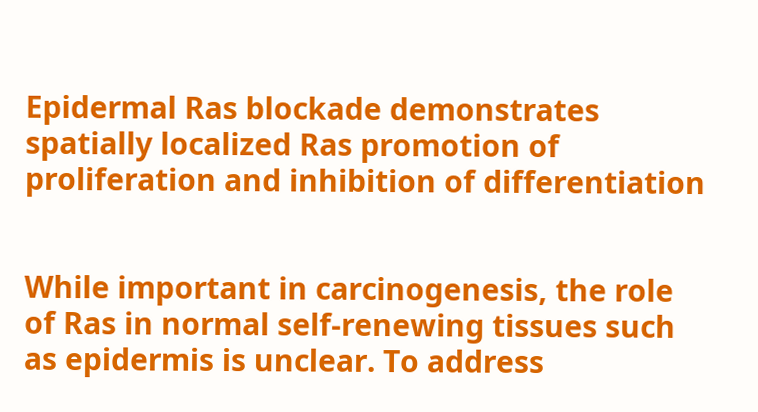Epidermal Ras blockade demonstrates spatially localized Ras promotion of proliferation and inhibition of differentiation


While important in carcinogenesis, the role of Ras in normal self-renewing tissues such as epidermis is unclear. To address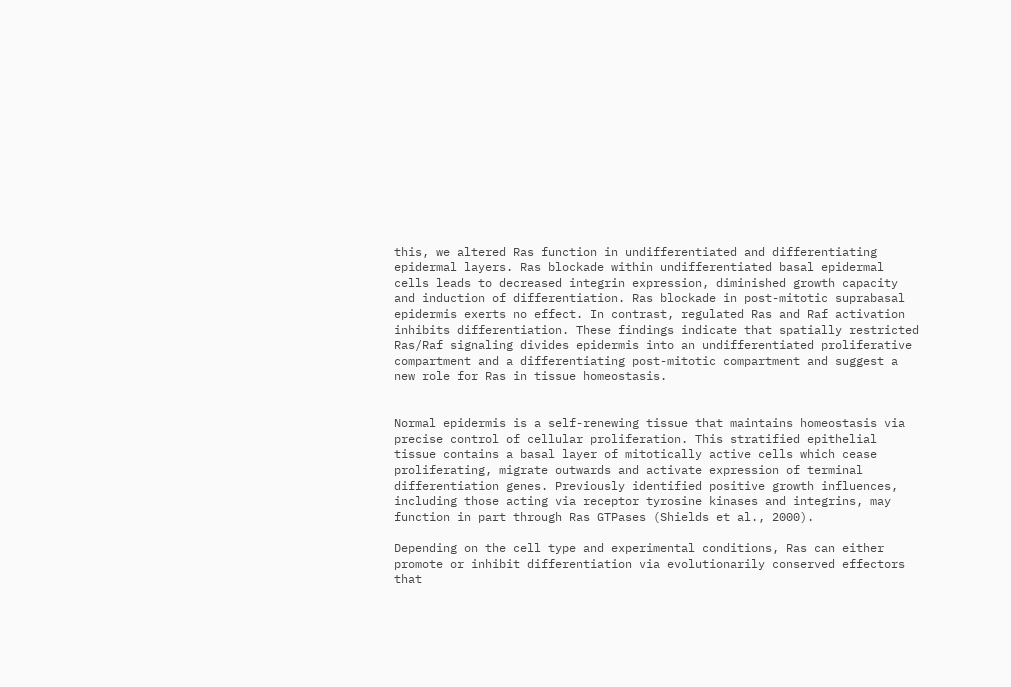this, we altered Ras function in undifferentiated and differentiating epidermal layers. Ras blockade within undifferentiated basal epidermal cells leads to decreased integrin expression, diminished growth capacity and induction of differentiation. Ras blockade in post-mitotic suprabasal epidermis exerts no effect. In contrast, regulated Ras and Raf activation inhibits differentiation. These findings indicate that spatially restricted Ras/Raf signaling divides epidermis into an undifferentiated proliferative compartment and a differentiating post-mitotic compartment and suggest a new role for Ras in tissue homeostasis.


Normal epidermis is a self-renewing tissue that maintains homeostasis via precise control of cellular proliferation. This stratified epithelial tissue contains a basal layer of mitotically active cells which cease proliferating, migrate outwards and activate expression of terminal differentiation genes. Previously identified positive growth influences, including those acting via receptor tyrosine kinases and integrins, may function in part through Ras GTPases (Shields et al., 2000).

Depending on the cell type and experimental conditions, Ras can either promote or inhibit differentiation via evolutionarily conserved effectors that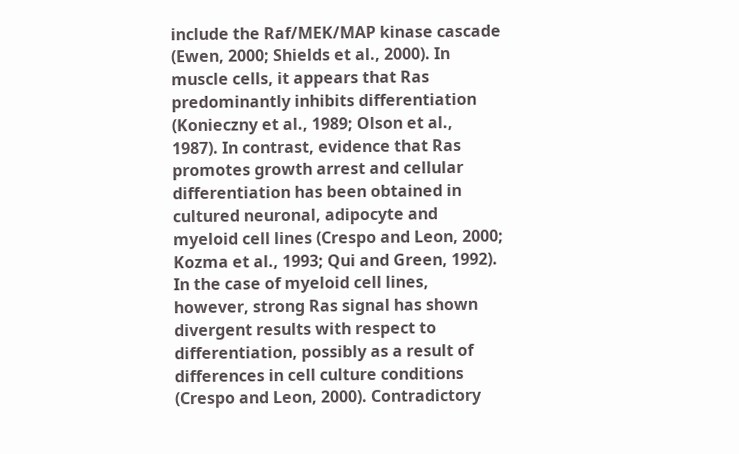include the Raf/MEK/MAP kinase cascade (Ewen, 2000; Shields et al., 2000). In muscle cells, it appears that Ras predominantly inhibits differentiation (Konieczny et al., 1989; Olson et al., 1987). In contrast, evidence that Ras promotes growth arrest and cellular differentiation has been obtained in cultured neuronal, adipocyte and myeloid cell lines (Crespo and Leon, 2000; Kozma et al., 1993; Qui and Green, 1992). In the case of myeloid cell lines, however, strong Ras signal has shown divergent results with respect to differentiation, possibly as a result of differences in cell culture conditions (Crespo and Leon, 2000). Contradictory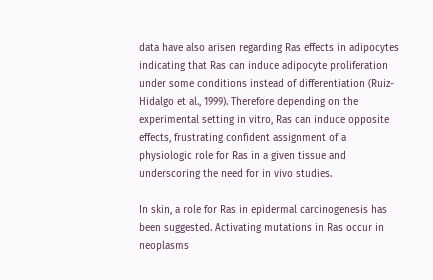data have also arisen regarding Ras effects in adipocytes indicating that Ras can induce adipocyte proliferation under some conditions instead of differentiation (Ruiz-Hidalgo et al., 1999). Therefore depending on the experimental setting in vitro, Ras can induce opposite effects, frustrating confident assignment of a physiologic role for Ras in a given tissue and underscoring the need for in vivo studies.

In skin, a role for Ras in epidermal carcinogenesis has been suggested. Activating mutations in Ras occur in neoplasms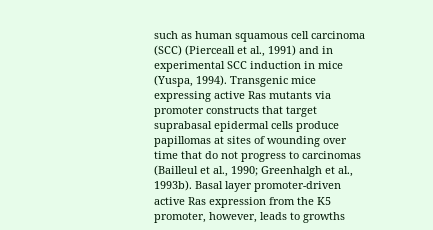such as human squamous cell carcinoma (SCC) (Pierceall et al., 1991) and in experimental SCC induction in mice (Yuspa, 1994). Transgenic mice expressing active Ras mutants via promoter constructs that target suprabasal epidermal cells produce papillomas at sites of wounding over time that do not progress to carcinomas (Bailleul et al., 1990; Greenhalgh et al., 1993b). Basal layer promoter-driven active Ras expression from the K5 promoter, however, leads to growths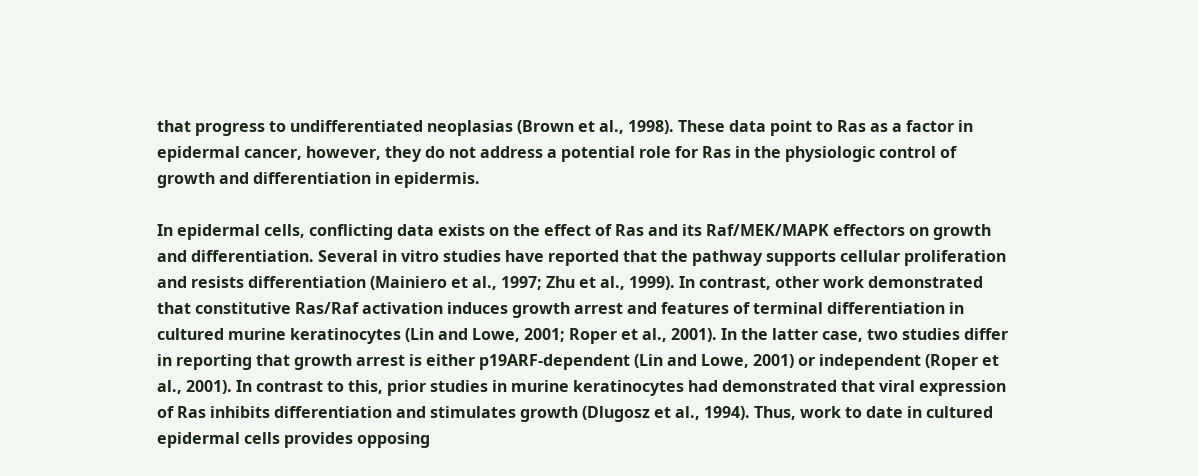that progress to undifferentiated neoplasias (Brown et al., 1998). These data point to Ras as a factor in epidermal cancer, however, they do not address a potential role for Ras in the physiologic control of growth and differentiation in epidermis.

In epidermal cells, conflicting data exists on the effect of Ras and its Raf/MEK/MAPK effectors on growth and differentiation. Several in vitro studies have reported that the pathway supports cellular proliferation and resists differentiation (Mainiero et al., 1997; Zhu et al., 1999). In contrast, other work demonstrated that constitutive Ras/Raf activation induces growth arrest and features of terminal differentiation in cultured murine keratinocytes (Lin and Lowe, 2001; Roper et al., 2001). In the latter case, two studies differ in reporting that growth arrest is either p19ARF-dependent (Lin and Lowe, 2001) or independent (Roper et al., 2001). In contrast to this, prior studies in murine keratinocytes had demonstrated that viral expression of Ras inhibits differentiation and stimulates growth (Dlugosz et al., 1994). Thus, work to date in cultured epidermal cells provides opposing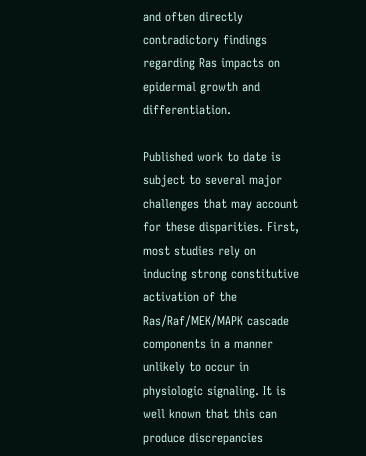and often directly contradictory findings regarding Ras impacts on epidermal growth and differentiation.

Published work to date is subject to several major challenges that may account for these disparities. First, most studies rely on inducing strong constitutive activation of the Ras/Raf/MEK/MAPK cascade components in a manner unlikely to occur in physiologic signaling. It is well known that this can produce discrepancies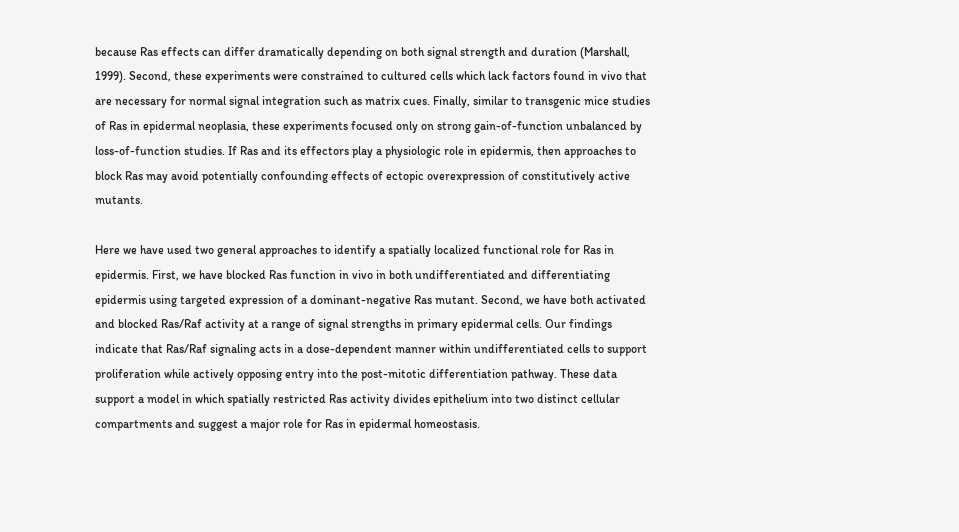because Ras effects can differ dramatically depending on both signal strength and duration (Marshall, 1999). Second, these experiments were constrained to cultured cells which lack factors found in vivo that are necessary for normal signal integration such as matrix cues. Finally, similar to transgenic mice studies of Ras in epidermal neoplasia, these experiments focused only on strong gain-of-function unbalanced by loss-of-function studies. If Ras and its effectors play a physiologic role in epidermis, then approaches to block Ras may avoid potentially confounding effects of ectopic overexpression of constitutively active mutants.

Here we have used two general approaches to identify a spatially localized functional role for Ras in epidermis. First, we have blocked Ras function in vivo in both undifferentiated and differentiating epidermis using targeted expression of a dominant-negative Ras mutant. Second, we have both activated and blocked Ras/Raf activity at a range of signal strengths in primary epidermal cells. Our findings indicate that Ras/Raf signaling acts in a dose-dependent manner within undifferentiated cells to support proliferation while actively opposing entry into the post-mitotic differentiation pathway. These data support a model in which spatially restricted Ras activity divides epithelium into two distinct cellular compartments and suggest a major role for Ras in epidermal homeostasis.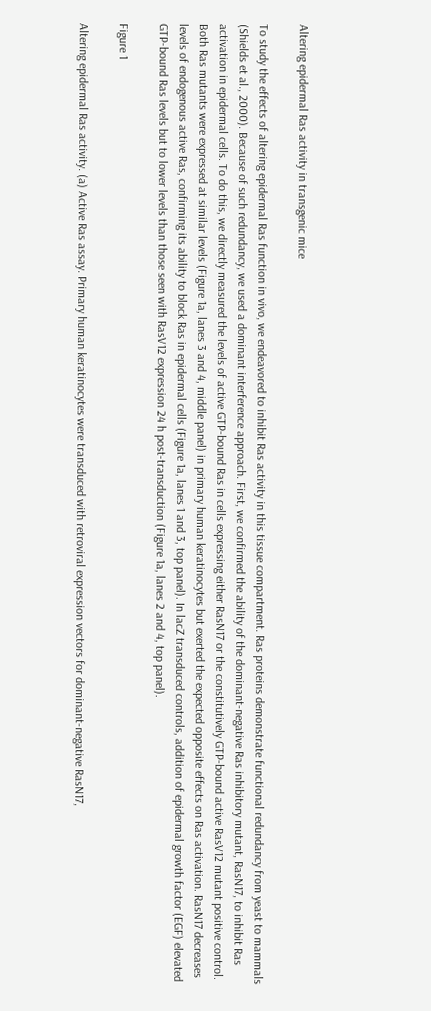Altering epidermal Ras activity in transgenic mice

To study the effects of altering epidermal Ras function in vivo, we endeavored to inhibit Ras activity in this tissue compartment. Ras proteins demonstrate functional redundancy from yeast to mammals (Shields et al., 2000). Because of such redundancy, we used a dominant interference approach. First, we confirmed the ability of the dominant-negative Ras inhibitory mutant, RasN17, to inhibit Ras activation in epidermal cells. To do this, we directly measured the levels of active GTP-bound Ras in cells expressing either RasN17 or the constitutively GTP-bound active RasV12 mutant positive control. Both Ras mutants were expressed at similar levels (Figure 1a, lanes 3 and 4, middle panel) in primary human keratinocytes but exerted the expected opposite effects on Ras activation. RasN17 decreases levels of endogenous active Ras, confirming its ability to block Ras in epidermal cells (Figure 1a, lanes 1 and 3, top panel). In lacZ transduced controls, addition of epidermal growth factor (EGF) elevated GTP-bound Ras levels but to lower levels than those seen with RasV12 expression 24 h post-transduction (Figure 1a, lanes 2 and 4, top panel).

Figure 1

Altering epidermal Ras activity. (a) Active Ras assay. Primary human keratinocytes were transduced with retroviral expression vectors for dominant-negative RasN17,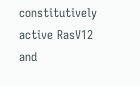constitutively active RasV12 and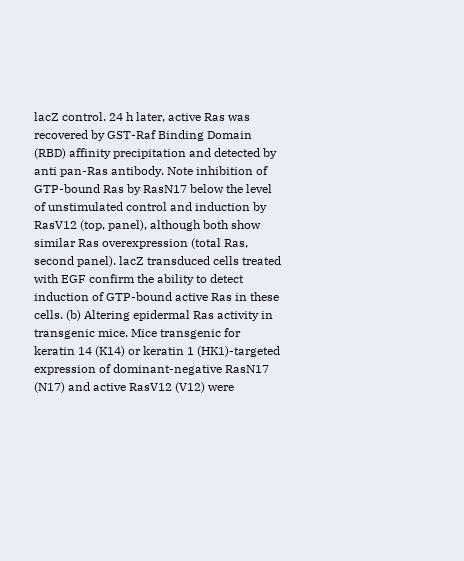lacZ control. 24 h later, active Ras was recovered by GST-Raf Binding Domain (RBD) affinity precipitation and detected by anti pan-Ras antibody. Note inhibition of GTP-bound Ras by RasN17 below the level of unstimulated control and induction by RasV12 (top, panel), although both show similar Ras overexpression (total Ras, second panel). lacZ transduced cells treated with EGF confirm the ability to detect induction of GTP-bound active Ras in these cells. (b) Altering epidermal Ras activity in transgenic mice. Mice transgenic for keratin 14 (K14) or keratin 1 (HK1)-targeted expression of dominant-negative RasN17 (N17) and active RasV12 (V12) were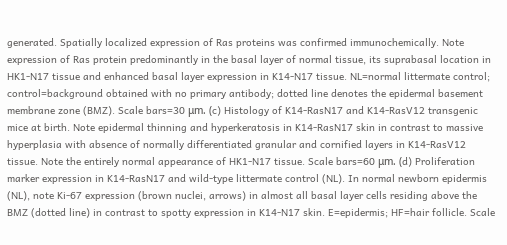generated. Spatially localized expression of Ras proteins was confirmed immunochemically. Note expression of Ras protein predominantly in the basal layer of normal tissue, its suprabasal location in HK1-N17 tissue and enhanced basal layer expression in K14-N17 tissue. NL=normal littermate control; control=background obtained with no primary antibody; dotted line denotes the epidermal basement membrane zone (BMZ). Scale bars=30 μm. (c) Histology of K14-RasN17 and K14-RasV12 transgenic mice at birth. Note epidermal thinning and hyperkeratosis in K14-RasN17 skin in contrast to massive hyperplasia with absence of normally differentiated granular and cornified layers in K14-RasV12 tissue. Note the entirely normal appearance of HK1-N17 tissue. Scale bars=60 μm. (d) Proliferation marker expression in K14-RasN17 and wild-type littermate control (NL). In normal newborn epidermis (NL), note Ki-67 expression (brown nuclei, arrows) in almost all basal layer cells residing above the BMZ (dotted line) in contrast to spotty expression in K14-N17 skin. E=epidermis; HF=hair follicle. Scale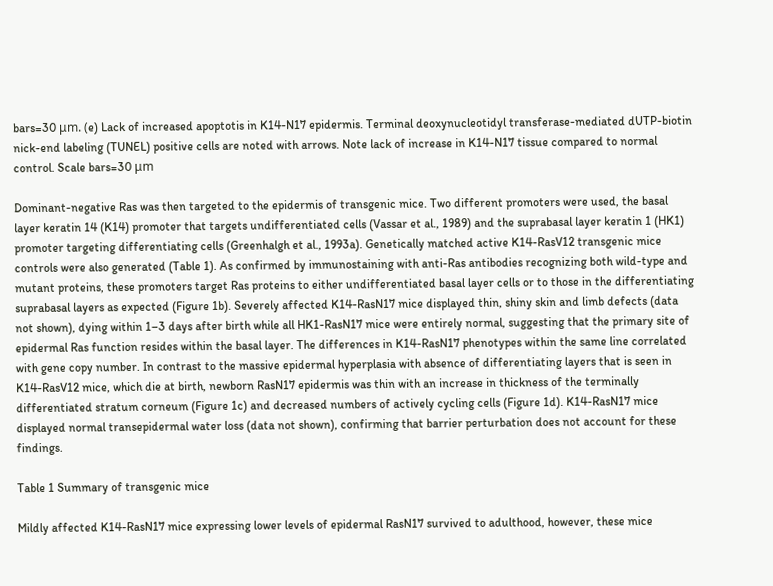bars=30 μm. (e) Lack of increased apoptotis in K14-N17 epidermis. Terminal deoxynucleotidyl transferase-mediated dUTP-biotin nick-end labeling (TUNEL) positive cells are noted with arrows. Note lack of increase in K14-N17 tissue compared to normal control. Scale bars=30 μm

Dominant-negative Ras was then targeted to the epidermis of transgenic mice. Two different promoters were used, the basal layer keratin 14 (K14) promoter that targets undifferentiated cells (Vassar et al., 1989) and the suprabasal layer keratin 1 (HK1) promoter targeting differentiating cells (Greenhalgh et al., 1993a). Genetically matched active K14-RasV12 transgenic mice controls were also generated (Table 1). As confirmed by immunostaining with anti-Ras antibodies recognizing both wild-type and mutant proteins, these promoters target Ras proteins to either undifferentiated basal layer cells or to those in the differentiating suprabasal layers as expected (Figure 1b). Severely affected K14-RasN17 mice displayed thin, shiny skin and limb defects (data not shown), dying within 1–3 days after birth while all HK1-RasN17 mice were entirely normal, suggesting that the primary site of epidermal Ras function resides within the basal layer. The differences in K14-RasN17 phenotypes within the same line correlated with gene copy number. In contrast to the massive epidermal hyperplasia with absence of differentiating layers that is seen in K14-RasV12 mice, which die at birth, newborn RasN17 epidermis was thin with an increase in thickness of the terminally differentiated stratum corneum (Figure 1c) and decreased numbers of actively cycling cells (Figure 1d). K14-RasN17 mice displayed normal transepidermal water loss (data not shown), confirming that barrier perturbation does not account for these findings.

Table 1 Summary of transgenic mice

Mildly affected K14-RasN17 mice expressing lower levels of epidermal RasN17 survived to adulthood, however, these mice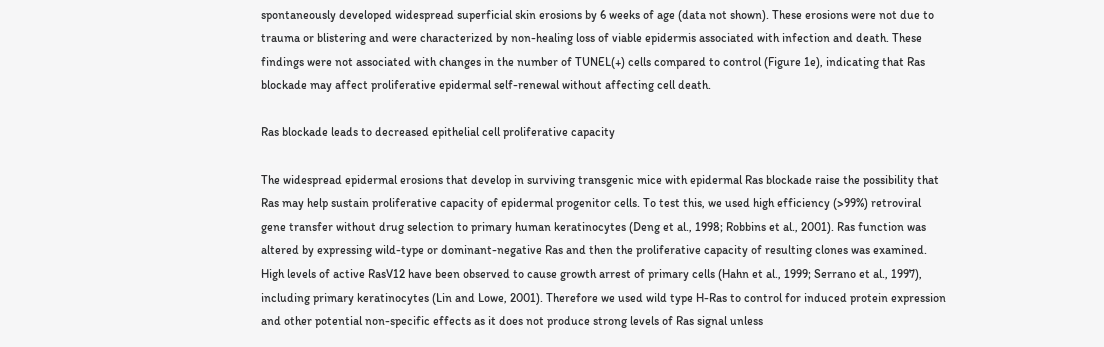spontaneously developed widespread superficial skin erosions by 6 weeks of age (data not shown). These erosions were not due to trauma or blistering and were characterized by non-healing loss of viable epidermis associated with infection and death. These findings were not associated with changes in the number of TUNEL(+) cells compared to control (Figure 1e), indicating that Ras blockade may affect proliferative epidermal self-renewal without affecting cell death.

Ras blockade leads to decreased epithelial cell proliferative capacity

The widespread epidermal erosions that develop in surviving transgenic mice with epidermal Ras blockade raise the possibility that Ras may help sustain proliferative capacity of epidermal progenitor cells. To test this, we used high efficiency (>99%) retroviral gene transfer without drug selection to primary human keratinocytes (Deng et al., 1998; Robbins et al., 2001). Ras function was altered by expressing wild-type or dominant-negative Ras and then the proliferative capacity of resulting clones was examined. High levels of active RasV12 have been observed to cause growth arrest of primary cells (Hahn et al., 1999; Serrano et al., 1997), including primary keratinocytes (Lin and Lowe, 2001). Therefore we used wild type H-Ras to control for induced protein expression and other potential non-specific effects as it does not produce strong levels of Ras signal unless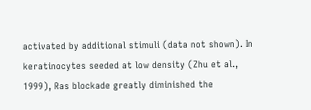activated by additional stimuli (data not shown). In keratinocytes seeded at low density (Zhu et al., 1999), Ras blockade greatly diminished the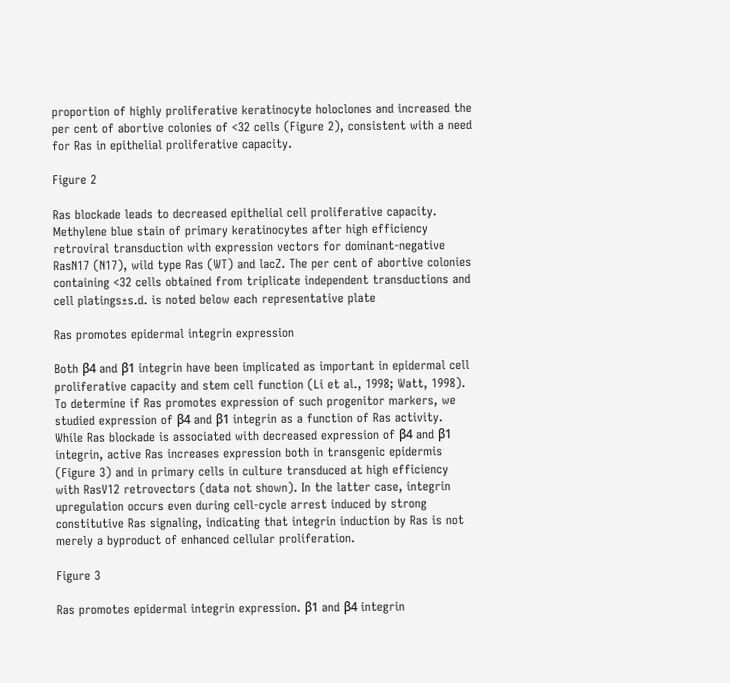proportion of highly proliferative keratinocyte holoclones and increased the per cent of abortive colonies of <32 cells (Figure 2), consistent with a need for Ras in epithelial proliferative capacity.

Figure 2

Ras blockade leads to decreased epithelial cell proliferative capacity. Methylene blue stain of primary keratinocytes after high efficiency retroviral transduction with expression vectors for dominant-negative RasN17 (N17), wild type Ras (WT) and lacZ. The per cent of abortive colonies containing <32 cells obtained from triplicate independent transductions and cell platings±s.d. is noted below each representative plate

Ras promotes epidermal integrin expression

Both β4 and β1 integrin have been implicated as important in epidermal cell proliferative capacity and stem cell function (Li et al., 1998; Watt, 1998). To determine if Ras promotes expression of such progenitor markers, we studied expression of β4 and β1 integrin as a function of Ras activity. While Ras blockade is associated with decreased expression of β4 and β1 integrin, active Ras increases expression both in transgenic epidermis (Figure 3) and in primary cells in culture transduced at high efficiency with RasV12 retrovectors (data not shown). In the latter case, integrin upregulation occurs even during cell-cycle arrest induced by strong constitutive Ras signaling, indicating that integrin induction by Ras is not merely a byproduct of enhanced cellular proliferation.

Figure 3

Ras promotes epidermal integrin expression. β1 and β4 integrin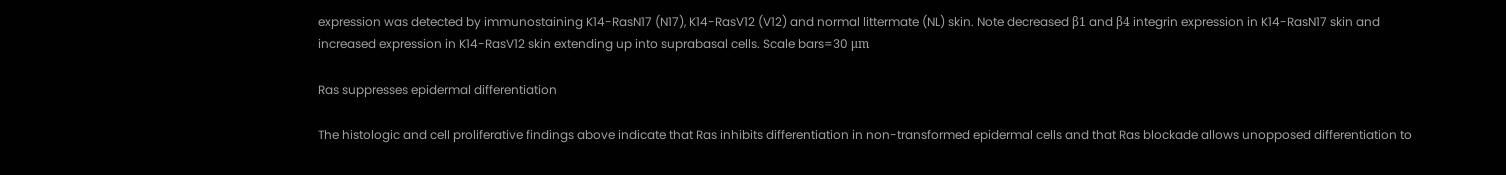expression was detected by immunostaining K14-RasN17 (N17), K14-RasV12 (V12) and normal littermate (NL) skin. Note decreased β1 and β4 integrin expression in K14-RasN17 skin and increased expression in K14-RasV12 skin extending up into suprabasal cells. Scale bars=30 μm

Ras suppresses epidermal differentiation

The histologic and cell proliferative findings above indicate that Ras inhibits differentiation in non-transformed epidermal cells and that Ras blockade allows unopposed differentiation to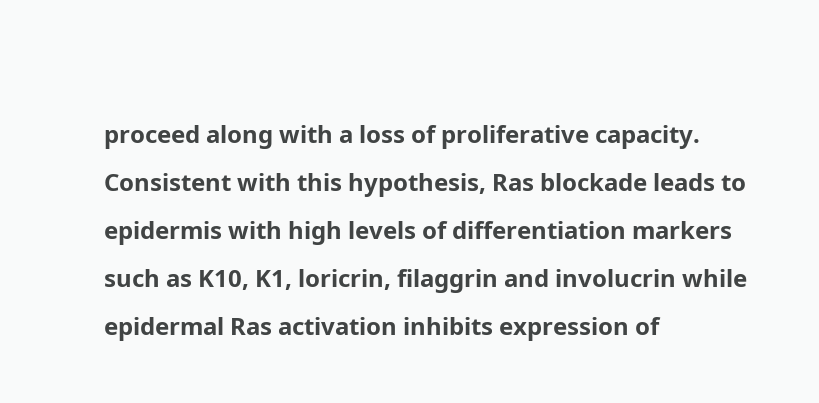proceed along with a loss of proliferative capacity. Consistent with this hypothesis, Ras blockade leads to epidermis with high levels of differentiation markers such as K10, K1, loricrin, filaggrin and involucrin while epidermal Ras activation inhibits expression of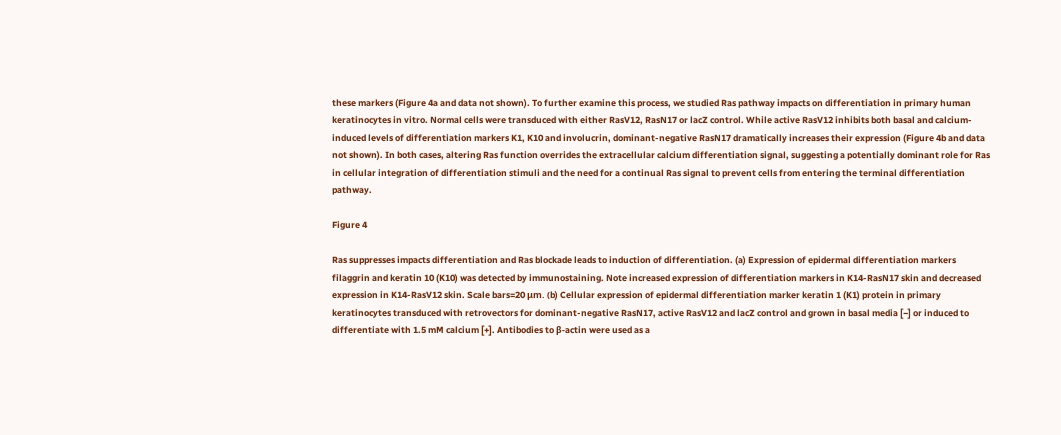these markers (Figure 4a and data not shown). To further examine this process, we studied Ras pathway impacts on differentiation in primary human keratinocytes in vitro. Normal cells were transduced with either RasV12, RasN17 or lacZ control. While active RasV12 inhibits both basal and calcium-induced levels of differentiation markers K1, K10 and involucrin, dominant-negative RasN17 dramatically increases their expression (Figure 4b and data not shown). In both cases, altering Ras function overrides the extracellular calcium differentiation signal, suggesting a potentially dominant role for Ras in cellular integration of differentiation stimuli and the need for a continual Ras signal to prevent cells from entering the terminal differentiation pathway.

Figure 4

Ras suppresses impacts differentiation and Ras blockade leads to induction of differentiation. (a) Expression of epidermal differentiation markers filaggrin and keratin 10 (K10) was detected by immunostaining. Note increased expression of differentiation markers in K14-RasN17 skin and decreased expression in K14-RasV12 skin. Scale bars=20 μm. (b) Cellular expression of epidermal differentiation marker keratin 1 (K1) protein in primary keratinocytes transduced with retrovectors for dominant-negative RasN17, active RasV12 and lacZ control and grown in basal media [−] or induced to differentiate with 1.5 mM calcium [+]. Antibodies to β-actin were used as a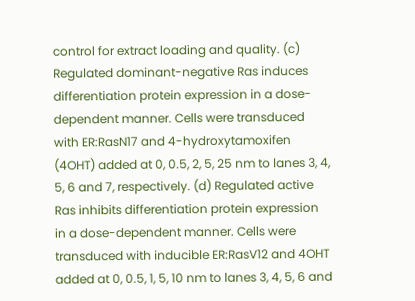control for extract loading and quality. (c) Regulated dominant-negative Ras induces differentiation protein expression in a dose-dependent manner. Cells were transduced with ER:RasN17 and 4-hydroxytamoxifen (4OHT) added at 0, 0.5, 2, 5, 25 nm to lanes 3, 4, 5, 6 and 7, respectively. (d) Regulated active Ras inhibits differentiation protein expression in a dose-dependent manner. Cells were transduced with inducible ER:RasV12 and 4OHT added at 0, 0.5, 1, 5, 10 nm to lanes 3, 4, 5, 6 and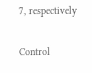7, respectively

Control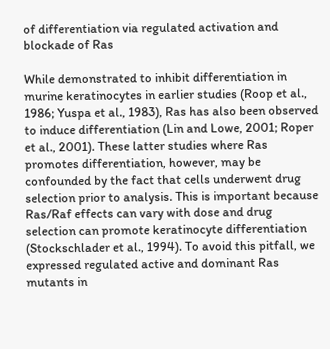of differentiation via regulated activation and blockade of Ras

While demonstrated to inhibit differentiation in murine keratinocytes in earlier studies (Roop et al., 1986; Yuspa et al., 1983), Ras has also been observed to induce differentiation (Lin and Lowe, 2001; Roper et al., 2001). These latter studies where Ras promotes differentiation, however, may be confounded by the fact that cells underwent drug selection prior to analysis. This is important because Ras/Raf effects can vary with dose and drug selection can promote keratinocyte differentiation (Stockschlader et al., 1994). To avoid this pitfall, we expressed regulated active and dominant Ras mutants in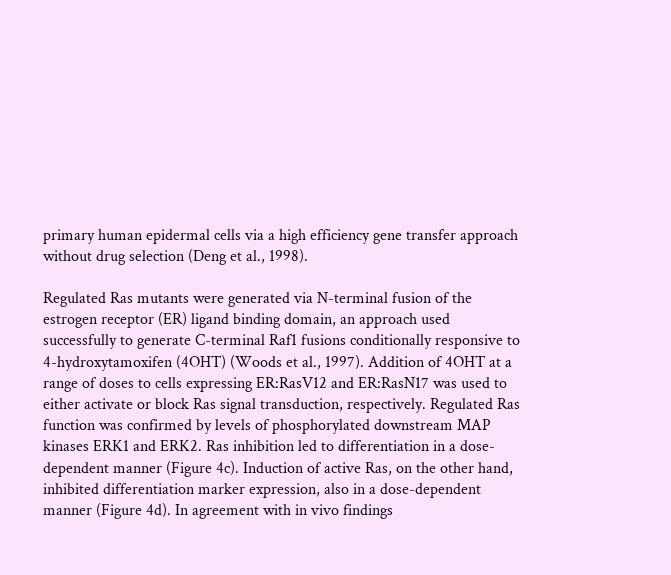primary human epidermal cells via a high efficiency gene transfer approach without drug selection (Deng et al., 1998).

Regulated Ras mutants were generated via N-terminal fusion of the estrogen receptor (ER) ligand binding domain, an approach used successfully to generate C-terminal Raf1 fusions conditionally responsive to 4-hydroxytamoxifen (4OHT) (Woods et al., 1997). Addition of 4OHT at a range of doses to cells expressing ER:RasV12 and ER:RasN17 was used to either activate or block Ras signal transduction, respectively. Regulated Ras function was confirmed by levels of phosphorylated downstream MAP kinases ERK1 and ERK2. Ras inhibition led to differentiation in a dose-dependent manner (Figure 4c). Induction of active Ras, on the other hand, inhibited differentiation marker expression, also in a dose-dependent manner (Figure 4d). In agreement with in vivo findings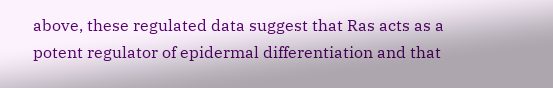above, these regulated data suggest that Ras acts as a potent regulator of epidermal differentiation and that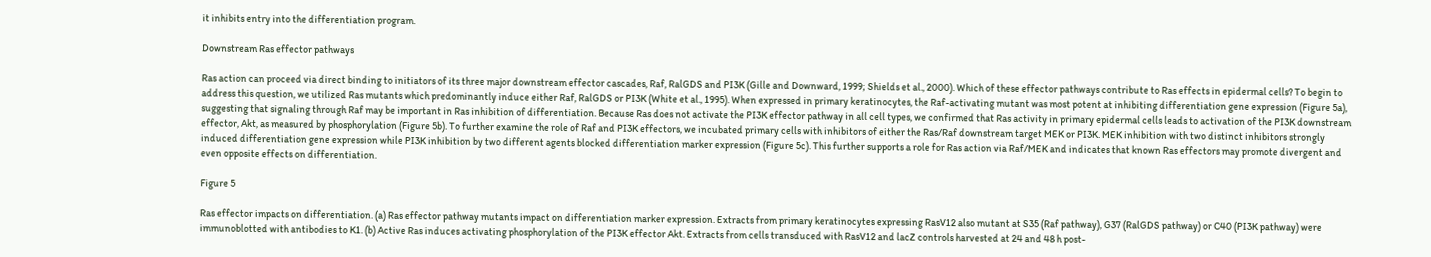it inhibits entry into the differentiation program.

Downstream Ras effector pathways

Ras action can proceed via direct binding to initiators of its three major downstream effector cascades, Raf, RalGDS and PI3K (Gille and Downward, 1999; Shields et al., 2000). Which of these effector pathways contribute to Ras effects in epidermal cells? To begin to address this question, we utilized Ras mutants which predominantly induce either Raf, RalGDS or PI3K (White et al., 1995). When expressed in primary keratinocytes, the Raf-activating mutant was most potent at inhibiting differentiation gene expression (Figure 5a), suggesting that signaling through Raf may be important in Ras inhibition of differentiation. Because Ras does not activate the PI3K effector pathway in all cell types, we confirmed that Ras activity in primary epidermal cells leads to activation of the PI3K downstream effector, Akt, as measured by phosphorylation (Figure 5b). To further examine the role of Raf and PI3K effectors, we incubated primary cells with inhibitors of either the Ras/Raf downstream target MEK or PI3K. MEK inhibition with two distinct inhibitors strongly induced differentiation gene expression while PI3K inhibition by two different agents blocked differentiation marker expression (Figure 5c). This further supports a role for Ras action via Raf/MEK and indicates that known Ras effectors may promote divergent and even opposite effects on differentiation.

Figure 5

Ras effector impacts on differentiation. (a) Ras effector pathway mutants impact on differentiation marker expression. Extracts from primary keratinocytes expressing RasV12 also mutant at S35 (Raf pathway), G37 (RalGDS pathway) or C40 (PI3K pathway) were immunoblotted with antibodies to K1. (b) Active Ras induces activating phosphorylation of the PI3K effector Akt. Extracts from cells transduced with RasV12 and lacZ controls harvested at 24 and 48 h post-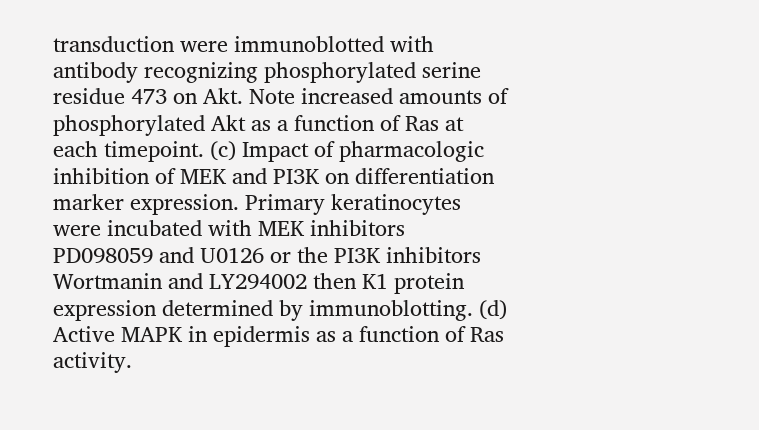transduction were immunoblotted with antibody recognizing phosphorylated serine residue 473 on Akt. Note increased amounts of phosphorylated Akt as a function of Ras at each timepoint. (c) Impact of pharmacologic inhibition of MEK and PI3K on differentiation marker expression. Primary keratinocytes were incubated with MEK inhibitors PD098059 and U0126 or the PI3K inhibitors Wortmanin and LY294002 then K1 protein expression determined by immunoblotting. (d) Active MAPK in epidermis as a function of Ras activity.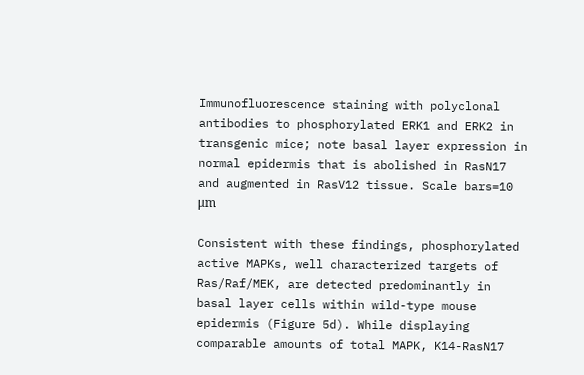Immunofluorescence staining with polyclonal antibodies to phosphorylated ERK1 and ERK2 in transgenic mice; note basal layer expression in normal epidermis that is abolished in RasN17 and augmented in RasV12 tissue. Scale bars=10 μm

Consistent with these findings, phosphorylated active MAPKs, well characterized targets of Ras/Raf/MEK, are detected predominantly in basal layer cells within wild-type mouse epidermis (Figure 5d). While displaying comparable amounts of total MAPK, K14-RasN17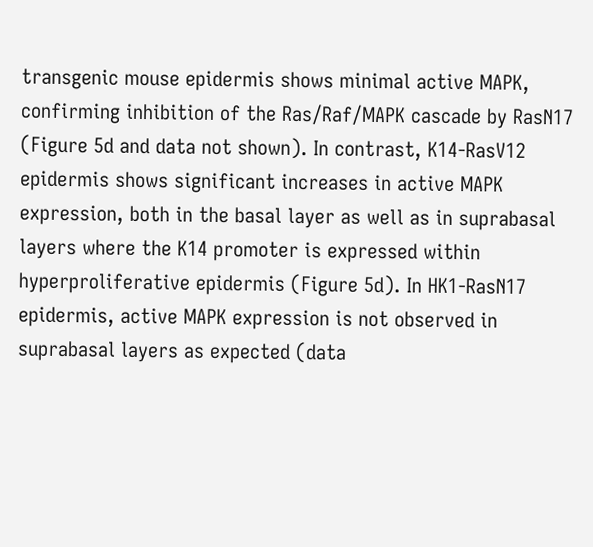transgenic mouse epidermis shows minimal active MAPK, confirming inhibition of the Ras/Raf/MAPK cascade by RasN17 (Figure 5d and data not shown). In contrast, K14-RasV12 epidermis shows significant increases in active MAPK expression, both in the basal layer as well as in suprabasal layers where the K14 promoter is expressed within hyperproliferative epidermis (Figure 5d). In HK1-RasN17 epidermis, active MAPK expression is not observed in suprabasal layers as expected (data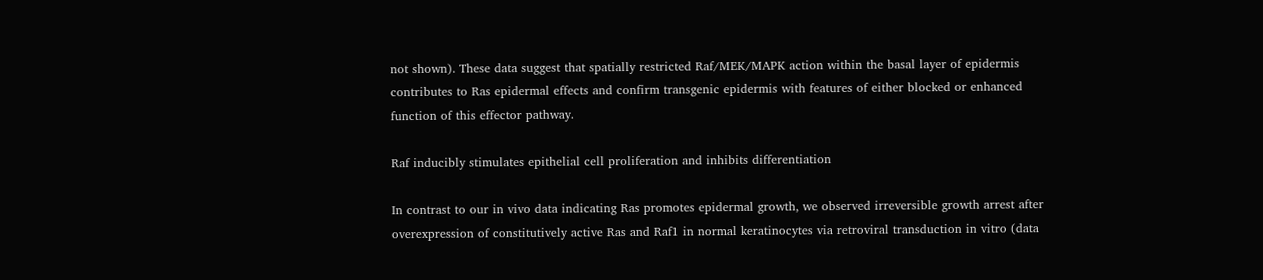not shown). These data suggest that spatially restricted Raf/MEK/MAPK action within the basal layer of epidermis contributes to Ras epidermal effects and confirm transgenic epidermis with features of either blocked or enhanced function of this effector pathway.

Raf inducibly stimulates epithelial cell proliferation and inhibits differentiation

In contrast to our in vivo data indicating Ras promotes epidermal growth, we observed irreversible growth arrest after overexpression of constitutively active Ras and Raf1 in normal keratinocytes via retroviral transduction in vitro (data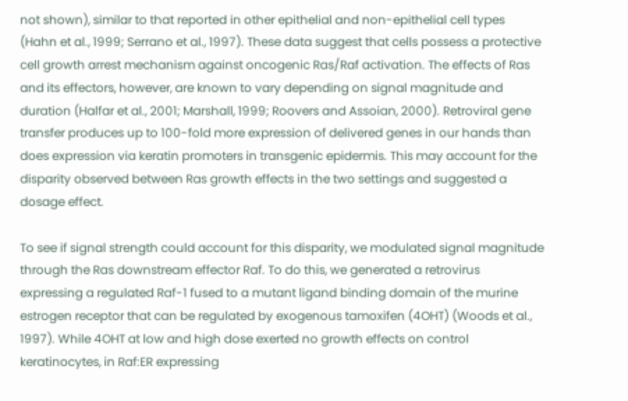not shown), similar to that reported in other epithelial and non-epithelial cell types (Hahn et al., 1999; Serrano et al., 1997). These data suggest that cells possess a protective cell growth arrest mechanism against oncogenic Ras/Raf activation. The effects of Ras and its effectors, however, are known to vary depending on signal magnitude and duration (Halfar et al., 2001; Marshall, 1999; Roovers and Assoian, 2000). Retroviral gene transfer produces up to 100-fold more expression of delivered genes in our hands than does expression via keratin promoters in transgenic epidermis. This may account for the disparity observed between Ras growth effects in the two settings and suggested a dosage effect.

To see if signal strength could account for this disparity, we modulated signal magnitude through the Ras downstream effector Raf. To do this, we generated a retrovirus expressing a regulated Raf-1 fused to a mutant ligand binding domain of the murine estrogen receptor that can be regulated by exogenous tamoxifen (4OHT) (Woods et al., 1997). While 4OHT at low and high dose exerted no growth effects on control keratinocytes, in Raf:ER expressing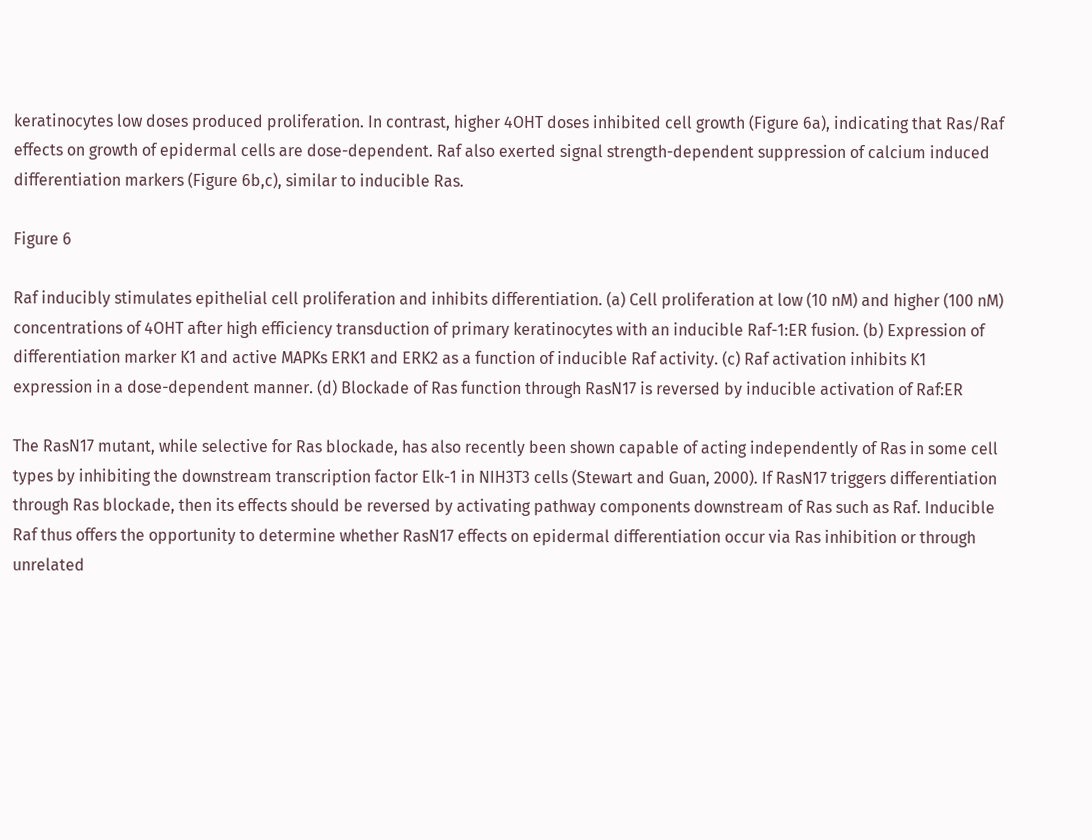keratinocytes low doses produced proliferation. In contrast, higher 4OHT doses inhibited cell growth (Figure 6a), indicating that Ras/Raf effects on growth of epidermal cells are dose-dependent. Raf also exerted signal strength-dependent suppression of calcium induced differentiation markers (Figure 6b,c), similar to inducible Ras.

Figure 6

Raf inducibly stimulates epithelial cell proliferation and inhibits differentiation. (a) Cell proliferation at low (10 nM) and higher (100 nM) concentrations of 4OHT after high efficiency transduction of primary keratinocytes with an inducible Raf-1:ER fusion. (b) Expression of differentiation marker K1 and active MAPKs ERK1 and ERK2 as a function of inducible Raf activity. (c) Raf activation inhibits K1 expression in a dose-dependent manner. (d) Blockade of Ras function through RasN17 is reversed by inducible activation of Raf:ER

The RasN17 mutant, while selective for Ras blockade, has also recently been shown capable of acting independently of Ras in some cell types by inhibiting the downstream transcription factor Elk-1 in NIH3T3 cells (Stewart and Guan, 2000). If RasN17 triggers differentiation through Ras blockade, then its effects should be reversed by activating pathway components downstream of Ras such as Raf. Inducible Raf thus offers the opportunity to determine whether RasN17 effects on epidermal differentiation occur via Ras inhibition or through unrelated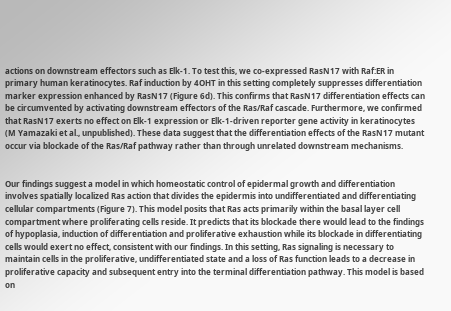actions on downstream effectors such as Elk-1. To test this, we co-expressed RasN17 with Raf:ER in primary human keratinocytes. Raf induction by 4OHT in this setting completely suppresses differentiation marker expression enhanced by RasN17 (Figure 6d). This confirms that RasN17 differentiation effects can be circumvented by activating downstream effectors of the Ras/Raf cascade. Furthermore, we confirmed that RasN17 exerts no effect on Elk-1 expression or Elk-1-driven reporter gene activity in keratinocytes (M Yamazaki et al., unpublished). These data suggest that the differentiation effects of the RasN17 mutant occur via blockade of the Ras/Raf pathway rather than through unrelated downstream mechanisms.


Our findings suggest a model in which homeostatic control of epidermal growth and differentiation involves spatially localized Ras action that divides the epidermis into undifferentiated and differentiating cellular compartments (Figure 7). This model posits that Ras acts primarily within the basal layer cell compartment where proliferating cells reside. It predicts that its blockade there would lead to the findings of hypoplasia, induction of differentiation and proliferative exhaustion while its blockade in differentiating cells would exert no effect, consistent with our findings. In this setting, Ras signaling is necessary to maintain cells in the proliferative, undifferentiated state and a loss of Ras function leads to a decrease in proliferative capacity and subsequent entry into the terminal differentiation pathway. This model is based on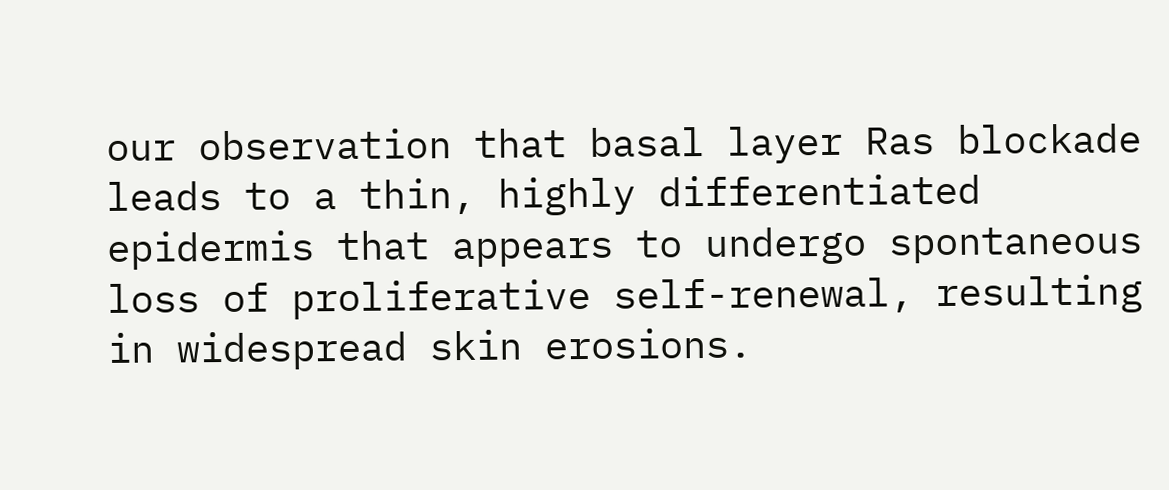our observation that basal layer Ras blockade leads to a thin, highly differentiated epidermis that appears to undergo spontaneous loss of proliferative self-renewal, resulting in widespread skin erosions.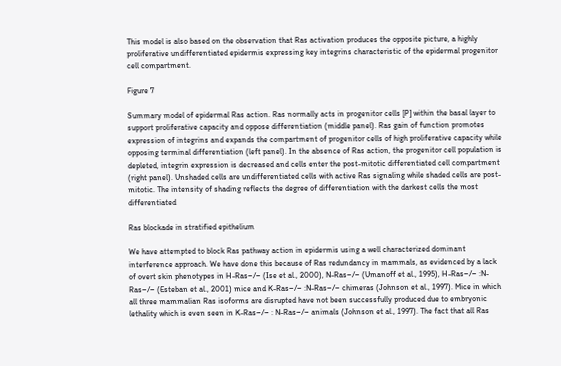This model is also based on the observation that Ras activation produces the opposite picture, a highly proliferative undifferentiated epidermis expressing key integrins characteristic of the epidermal progenitor cell compartment.

Figure 7

Summary model of epidermal Ras action. Ras normally acts in progenitor cells [P] within the basal layer to support proliferative capacity and oppose differentiation (middle panel). Ras gain of function promotes expression of integrins and expands the compartment of progenitor cells of high proliferative capacity while opposing terminal differentiation (left panel). In the absence of Ras action, the progenitor cell population is depleted, integrin expression is decreased and cells enter the post-mitotic differentiated cell compartment (right panel). Unshaded cells are undifferentiated cells with active Ras signaling while shaded cells are post-mitotic. The intensity of shading reflects the degree of differentiation with the darkest cells the most differentiated

Ras blockade in stratified epithelium

We have attempted to block Ras pathway action in epidermis using a well characterized dominant interference approach. We have done this because of Ras redundancy in mammals, as evidenced by a lack of overt skin phenotypes in H-Ras−/− (Ise et al., 2000), N-Ras−/− (Umanoff et al., 1995), H-Ras−/− :N-Ras−/− (Esteban et al., 2001) mice and K-Ras−/− :N-Ras−/− chimeras (Johnson et al., 1997). Mice in which all three mammalian Ras isoforms are disrupted have not been successfully produced due to embryonic lethality which is even seen in K-Ras−/− : N-Ras−/− animals (Johnson et al., 1997). The fact that all Ras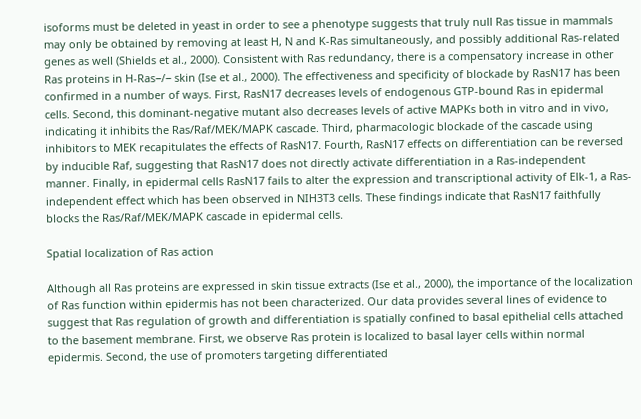isoforms must be deleted in yeast in order to see a phenotype suggests that truly null Ras tissue in mammals may only be obtained by removing at least H, N and K-Ras simultaneously, and possibly additional Ras-related genes as well (Shields et al., 2000). Consistent with Ras redundancy, there is a compensatory increase in other Ras proteins in H-Ras−/− skin (Ise et al., 2000). The effectiveness and specificity of blockade by RasN17 has been confirmed in a number of ways. First, RasN17 decreases levels of endogenous GTP-bound Ras in epidermal cells. Second, this dominant-negative mutant also decreases levels of active MAPKs both in vitro and in vivo, indicating it inhibits the Ras/Raf/MEK/MAPK cascade. Third, pharmacologic blockade of the cascade using inhibitors to MEK recapitulates the effects of RasN17. Fourth, RasN17 effects on differentiation can be reversed by inducible Raf, suggesting that RasN17 does not directly activate differentiation in a Ras-independent manner. Finally, in epidermal cells RasN17 fails to alter the expression and transcriptional activity of Elk-1, a Ras-independent effect which has been observed in NIH3T3 cells. These findings indicate that RasN17 faithfully blocks the Ras/Raf/MEK/MAPK cascade in epidermal cells.

Spatial localization of Ras action

Although all Ras proteins are expressed in skin tissue extracts (Ise et al., 2000), the importance of the localization of Ras function within epidermis has not been characterized. Our data provides several lines of evidence to suggest that Ras regulation of growth and differentiation is spatially confined to basal epithelial cells attached to the basement membrane. First, we observe Ras protein is localized to basal layer cells within normal epidermis. Second, the use of promoters targeting differentiated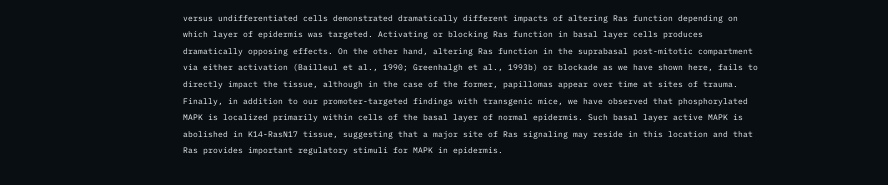versus undifferentiated cells demonstrated dramatically different impacts of altering Ras function depending on which layer of epidermis was targeted. Activating or blocking Ras function in basal layer cells produces dramatically opposing effects. On the other hand, altering Ras function in the suprabasal post-mitotic compartment via either activation (Bailleul et al., 1990; Greenhalgh et al., 1993b) or blockade as we have shown here, fails to directly impact the tissue, although in the case of the former, papillomas appear over time at sites of trauma. Finally, in addition to our promoter-targeted findings with transgenic mice, we have observed that phosphorylated MAPK is localized primarily within cells of the basal layer of normal epidermis. Such basal layer active MAPK is abolished in K14-RasN17 tissue, suggesting that a major site of Ras signaling may reside in this location and that Ras provides important regulatory stimuli for MAPK in epidermis.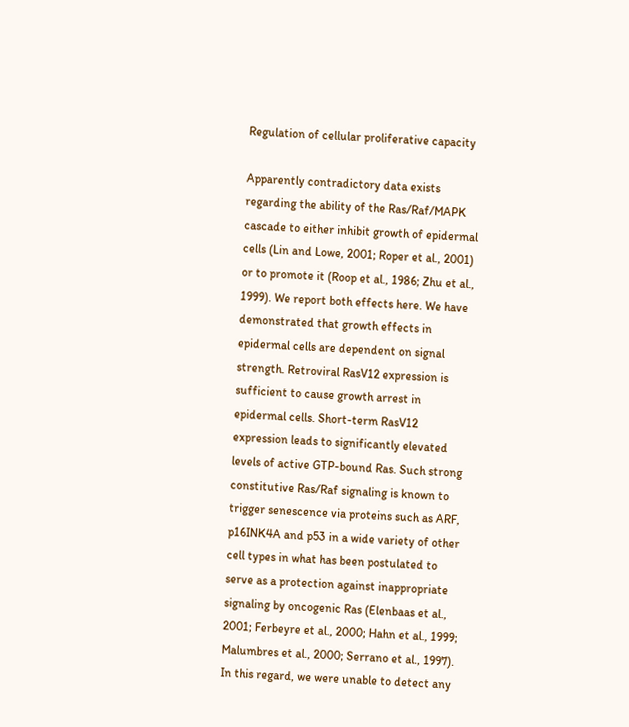Regulation of cellular proliferative capacity

Apparently contradictory data exists regarding the ability of the Ras/Raf/MAPK cascade to either inhibit growth of epidermal cells (Lin and Lowe, 2001; Roper et al., 2001) or to promote it (Roop et al., 1986; Zhu et al., 1999). We report both effects here. We have demonstrated that growth effects in epidermal cells are dependent on signal strength. Retroviral RasV12 expression is sufficient to cause growth arrest in epidermal cells. Short-term RasV12 expression leads to significantly elevated levels of active GTP-bound Ras. Such strong constitutive Ras/Raf signaling is known to trigger senescence via proteins such as ARF, p16INK4A and p53 in a wide variety of other cell types in what has been postulated to serve as a protection against inappropriate signaling by oncogenic Ras (Elenbaas et al., 2001; Ferbeyre et al., 2000; Hahn et al., 1999; Malumbres et al., 2000; Serrano et al., 1997). In this regard, we were unable to detect any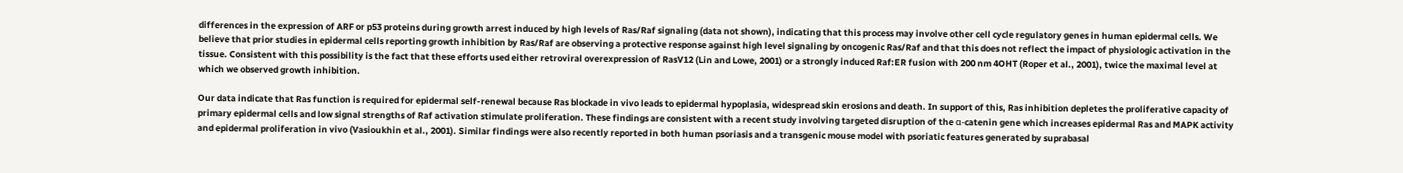differences in the expression of ARF or p53 proteins during growth arrest induced by high levels of Ras/Raf signaling (data not shown), indicating that this process may involve other cell cycle regulatory genes in human epidermal cells. We believe that prior studies in epidermal cells reporting growth inhibition by Ras/Raf are observing a protective response against high level signaling by oncogenic Ras/Raf and that this does not reflect the impact of physiologic activation in the tissue. Consistent with this possibility is the fact that these efforts used either retroviral overexpression of RasV12 (Lin and Lowe, 2001) or a strongly induced Raf:ER fusion with 200 nm 4OHT (Roper et al., 2001), twice the maximal level at which we observed growth inhibition.

Our data indicate that Ras function is required for epidermal self-renewal because Ras blockade in vivo leads to epidermal hypoplasia, widespread skin erosions and death. In support of this, Ras inhibition depletes the proliferative capacity of primary epidermal cells and low signal strengths of Raf activation stimulate proliferation. These findings are consistent with a recent study involving targeted disruption of the α-catenin gene which increases epidermal Ras and MAPK activity and epidermal proliferation in vivo (Vasioukhin et al., 2001). Similar findings were also recently reported in both human psoriasis and a transgenic mouse model with psoriatic features generated by suprabasal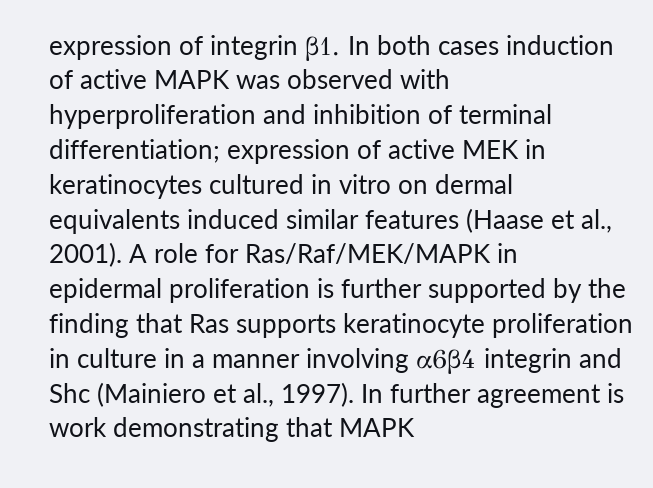expression of integrin β1. In both cases induction of active MAPK was observed with hyperproliferation and inhibition of terminal differentiation; expression of active MEK in keratinocytes cultured in vitro on dermal equivalents induced similar features (Haase et al., 2001). A role for Ras/Raf/MEK/MAPK in epidermal proliferation is further supported by the finding that Ras supports keratinocyte proliferation in culture in a manner involving α6β4 integrin and Shc (Mainiero et al., 1997). In further agreement is work demonstrating that MAPK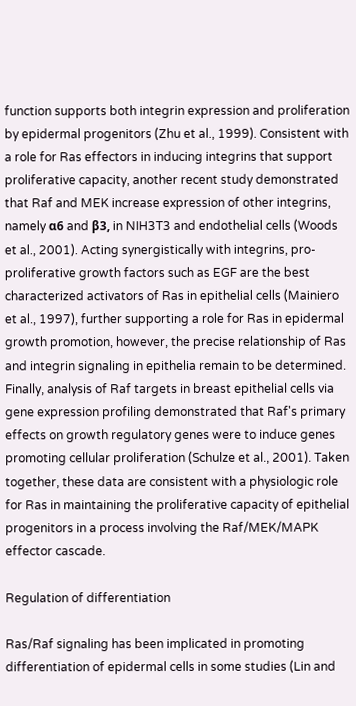function supports both integrin expression and proliferation by epidermal progenitors (Zhu et al., 1999). Consistent with a role for Ras effectors in inducing integrins that support proliferative capacity, another recent study demonstrated that Raf and MEK increase expression of other integrins, namely α6 and β3, in NIH3T3 and endothelial cells (Woods et al., 2001). Acting synergistically with integrins, pro-proliferative growth factors such as EGF are the best characterized activators of Ras in epithelial cells (Mainiero et al., 1997), further supporting a role for Ras in epidermal growth promotion, however, the precise relationship of Ras and integrin signaling in epithelia remain to be determined. Finally, analysis of Raf targets in breast epithelial cells via gene expression profiling demonstrated that Raf's primary effects on growth regulatory genes were to induce genes promoting cellular proliferation (Schulze et al., 2001). Taken together, these data are consistent with a physiologic role for Ras in maintaining the proliferative capacity of epithelial progenitors in a process involving the Raf/MEK/MAPK effector cascade.

Regulation of differentiation

Ras/Raf signaling has been implicated in promoting differentiation of epidermal cells in some studies (Lin and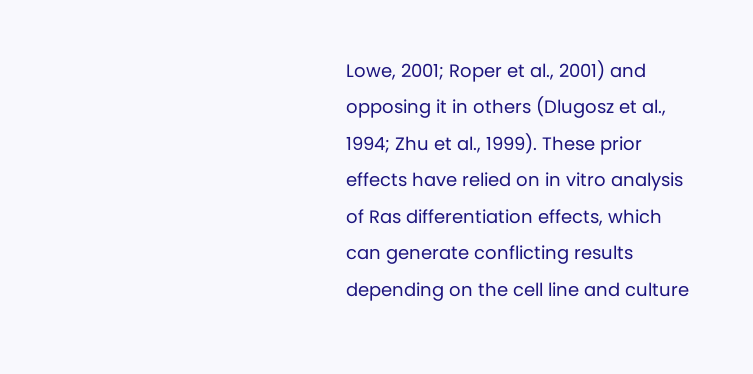Lowe, 2001; Roper et al., 2001) and opposing it in others (Dlugosz et al., 1994; Zhu et al., 1999). These prior effects have relied on in vitro analysis of Ras differentiation effects, which can generate conflicting results depending on the cell line and culture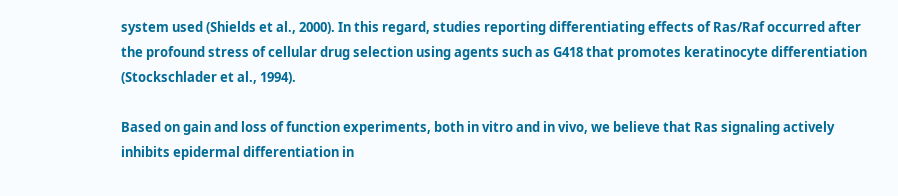system used (Shields et al., 2000). In this regard, studies reporting differentiating effects of Ras/Raf occurred after the profound stress of cellular drug selection using agents such as G418 that promotes keratinocyte differentiation (Stockschlader et al., 1994).

Based on gain and loss of function experiments, both in vitro and in vivo, we believe that Ras signaling actively inhibits epidermal differentiation in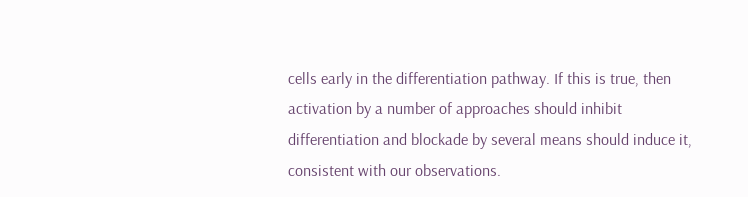cells early in the differentiation pathway. If this is true, then activation by a number of approaches should inhibit differentiation and blockade by several means should induce it, consistent with our observations.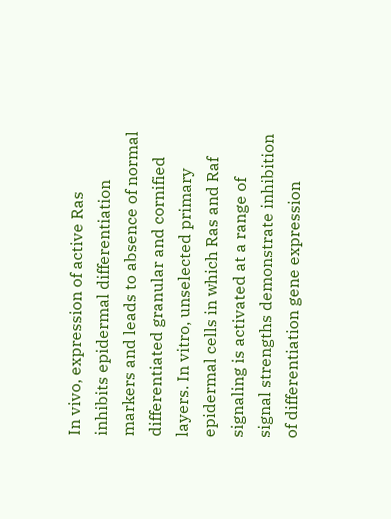In vivo, expression of active Ras inhibits epidermal differentiation markers and leads to absence of normal differentiated granular and cornified layers. In vitro, unselected primary epidermal cells in which Ras and Raf signaling is activated at a range of signal strengths demonstrate inhibition of differentiation gene expression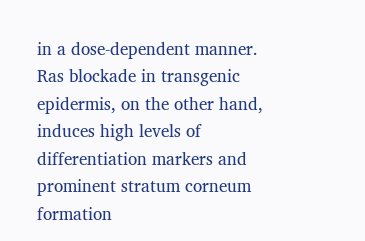in a dose-dependent manner. Ras blockade in transgenic epidermis, on the other hand, induces high levels of differentiation markers and prominent stratum corneum formation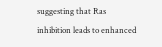suggesting that Ras inhibition leads to enhanced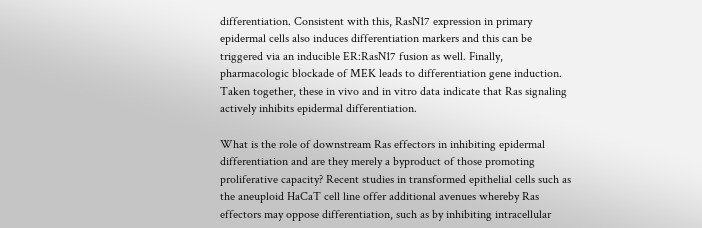differentiation. Consistent with this, RasN17 expression in primary epidermal cells also induces differentiation markers and this can be triggered via an inducible ER:RasN17 fusion as well. Finally, pharmacologic blockade of MEK leads to differentiation gene induction. Taken together, these in vivo and in vitro data indicate that Ras signaling actively inhibits epidermal differentiation.

What is the role of downstream Ras effectors in inhibiting epidermal differentiation and are they merely a byproduct of those promoting proliferative capacity? Recent studies in transformed epithelial cells such as the aneuploid HaCaT cell line offer additional avenues whereby Ras effectors may oppose differentiation, such as by inhibiting intracellular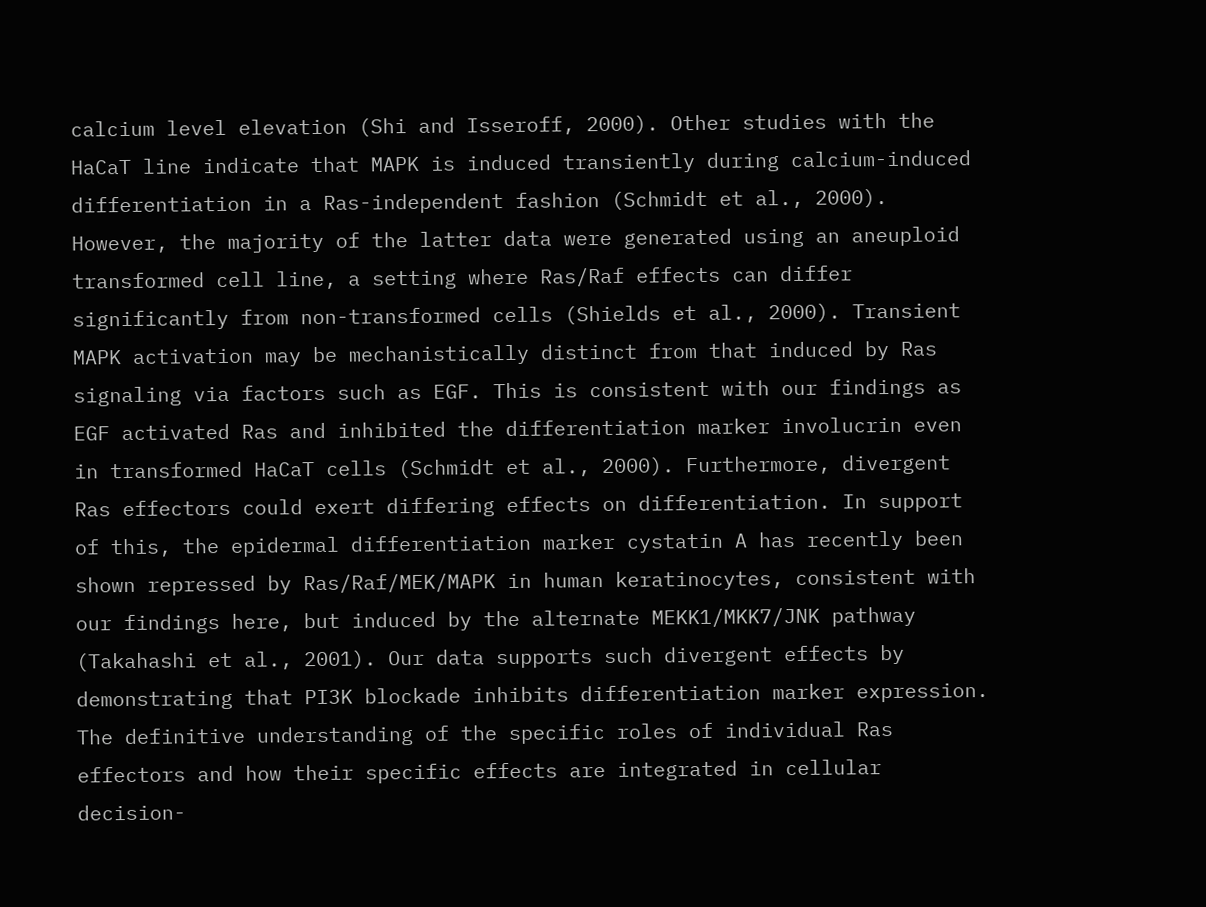calcium level elevation (Shi and Isseroff, 2000). Other studies with the HaCaT line indicate that MAPK is induced transiently during calcium-induced differentiation in a Ras-independent fashion (Schmidt et al., 2000). However, the majority of the latter data were generated using an aneuploid transformed cell line, a setting where Ras/Raf effects can differ significantly from non-transformed cells (Shields et al., 2000). Transient MAPK activation may be mechanistically distinct from that induced by Ras signaling via factors such as EGF. This is consistent with our findings as EGF activated Ras and inhibited the differentiation marker involucrin even in transformed HaCaT cells (Schmidt et al., 2000). Furthermore, divergent Ras effectors could exert differing effects on differentiation. In support of this, the epidermal differentiation marker cystatin A has recently been shown repressed by Ras/Raf/MEK/MAPK in human keratinocytes, consistent with our findings here, but induced by the alternate MEKK1/MKK7/JNK pathway (Takahashi et al., 2001). Our data supports such divergent effects by demonstrating that PI3K blockade inhibits differentiation marker expression. The definitive understanding of the specific roles of individual Ras effectors and how their specific effects are integrated in cellular decision-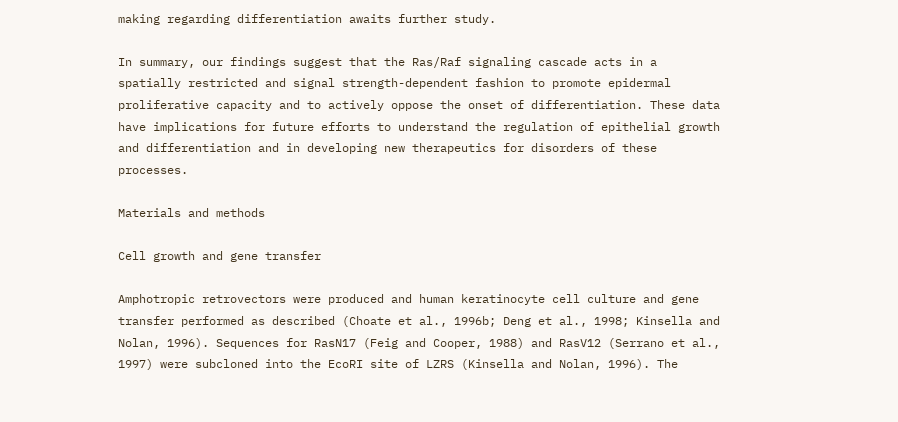making regarding differentiation awaits further study.

In summary, our findings suggest that the Ras/Raf signaling cascade acts in a spatially restricted and signal strength-dependent fashion to promote epidermal proliferative capacity and to actively oppose the onset of differentiation. These data have implications for future efforts to understand the regulation of epithelial growth and differentiation and in developing new therapeutics for disorders of these processes.

Materials and methods

Cell growth and gene transfer

Amphotropic retrovectors were produced and human keratinocyte cell culture and gene transfer performed as described (Choate et al., 1996b; Deng et al., 1998; Kinsella and Nolan, 1996). Sequences for RasN17 (Feig and Cooper, 1988) and RasV12 (Serrano et al., 1997) were subcloned into the EcoRI site of LZRS (Kinsella and Nolan, 1996). The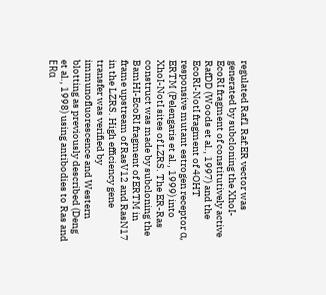regulated Raf1 Raf:ER vector was generated by subcloning the XhoI-EcoRI fragment of constitutively active RafDD (Woods et al., 1997) and the EcoRI-NotI fragment of 4OHT responsive mutant estrogen receptor α, ERTM (Pelengaris et al., 1999) into XhoI-NotI sites of LZRS. The ER-Ras construct was made by subcloning the BamHI-EcoRI fragment of ERTM in frame upstream of RasV12 and RasN17 in the LZRS. High efficiency gene transfer was verified by immunofluorescence and Western blotting as previously described (Deng et al., 1998) using antibodies to Ras and ERα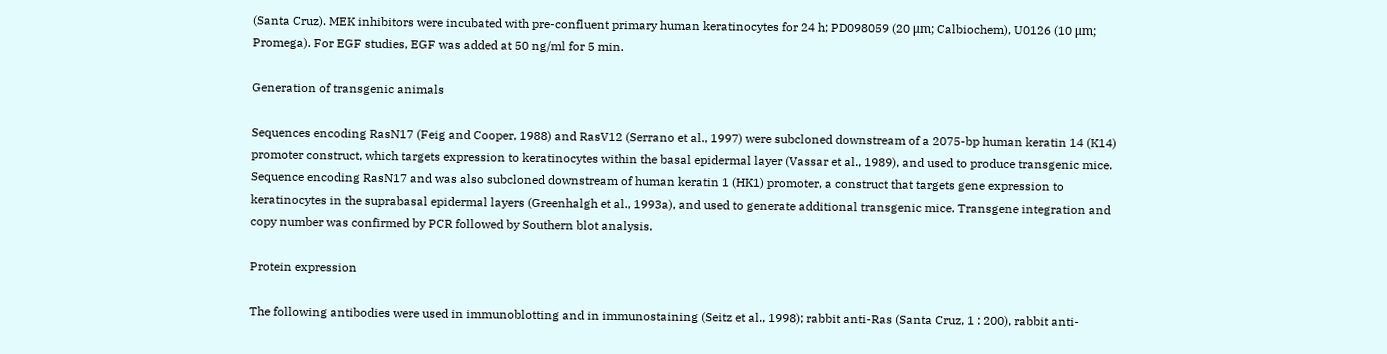(Santa Cruz). MEK inhibitors were incubated with pre-confluent primary human keratinocytes for 24 h; PD098059 (20 μm; Calbiochem), U0126 (10 μm; Promega). For EGF studies, EGF was added at 50 ng/ml for 5 min.

Generation of transgenic animals

Sequences encoding RasN17 (Feig and Cooper, 1988) and RasV12 (Serrano et al., 1997) were subcloned downstream of a 2075-bp human keratin 14 (K14) promoter construct, which targets expression to keratinocytes within the basal epidermal layer (Vassar et al., 1989), and used to produce transgenic mice. Sequence encoding RasN17 and was also subcloned downstream of human keratin 1 (HK1) promoter, a construct that targets gene expression to keratinocytes in the suprabasal epidermal layers (Greenhalgh et al., 1993a), and used to generate additional transgenic mice. Transgene integration and copy number was confirmed by PCR followed by Southern blot analysis.

Protein expression

The following antibodies were used in immunoblotting and in immunostaining (Seitz et al., 1998); rabbit anti-Ras (Santa Cruz, 1 : 200), rabbit anti-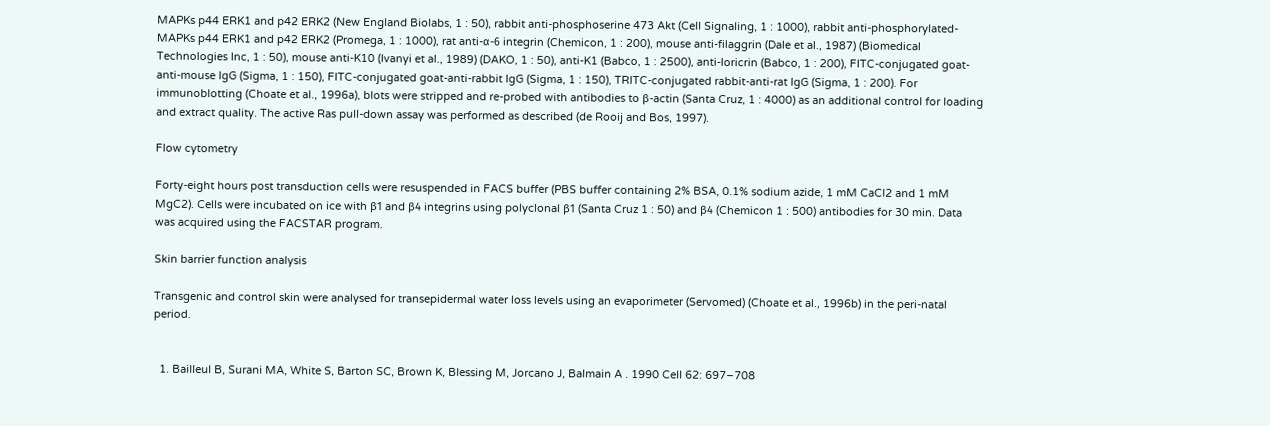MAPKs p44 ERK1 and p42 ERK2 (New England Biolabs, 1 : 50), rabbit anti-phosphoserine 473 Akt (Cell Signaling, 1 : 1000), rabbit anti-phosphorylated-MAPKs p44 ERK1 and p42 ERK2 (Promega, 1 : 1000), rat anti-α-6 integrin (Chemicon, 1 : 200), mouse anti-filaggrin (Dale et al., 1987) (Biomedical Technologies Inc, 1 : 50), mouse anti-K10 (Ivanyi et al., 1989) (DAKO, 1 : 50), anti-K1 (Babco, 1 : 2500), anti-loricrin (Babco, 1 : 200), FITC-conjugated goat-anti-mouse IgG (Sigma, 1 : 150), FITC-conjugated goat-anti-rabbit IgG (Sigma, 1 : 150), TRITC-conjugated rabbit-anti-rat IgG (Sigma, 1 : 200). For immunoblotting (Choate et al., 1996a), blots were stripped and re-probed with antibodies to β-actin (Santa Cruz, 1 : 4000) as an additional control for loading and extract quality. The active Ras pull-down assay was performed as described (de Rooij and Bos, 1997).

Flow cytometry

Forty-eight hours post transduction cells were resuspended in FACS buffer (PBS buffer containing 2% BSA, 0.1% sodium azide, 1 mM CaCl2 and 1 mM MgC2). Cells were incubated on ice with β1 and β4 integrins using polyclonal β1 (Santa Cruz 1 : 50) and β4 (Chemicon 1 : 500) antibodies for 30 min. Data was acquired using the FACSTAR program.

Skin barrier function analysis

Transgenic and control skin were analysed for transepidermal water loss levels using an evaporimeter (Servomed) (Choate et al., 1996b) in the peri-natal period.


  1. Bailleul B, Surani MA, White S, Barton SC, Brown K, Blessing M, Jorcano J, Balmain A . 1990 Cell 62: 697–708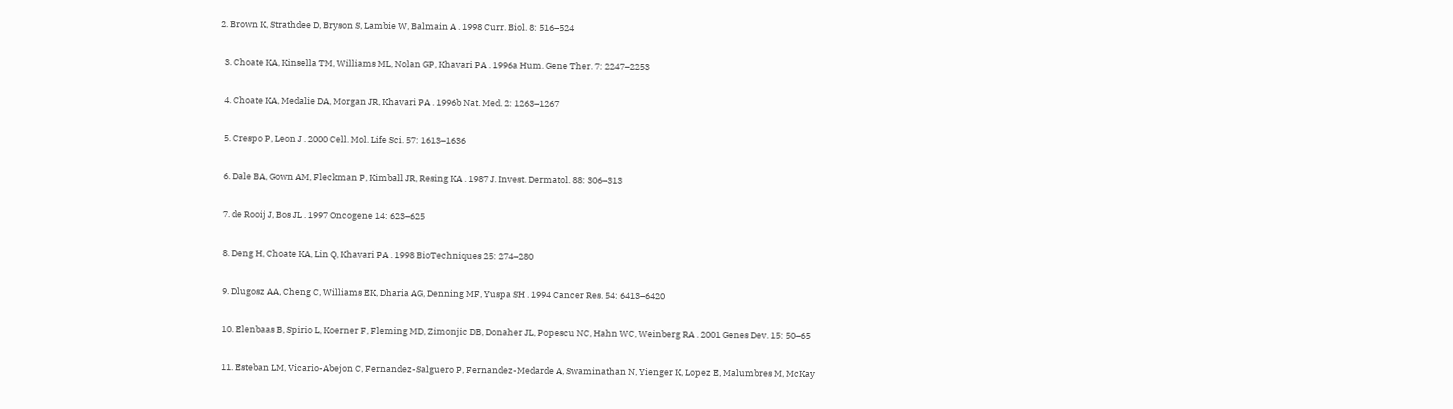2. Brown K, Strathdee D, Bryson S, Lambie W, Balmain A . 1998 Curr. Biol. 8: 516–524

  3. Choate KA, Kinsella TM, Williams ML, Nolan GP, Khavari PA . 1996a Hum. Gene Ther. 7: 2247–2253

  4. Choate KA, Medalie DA, Morgan JR, Khavari PA . 1996b Nat. Med. 2: 1263–1267

  5. Crespo P, Leon J . 2000 Cell. Mol. Life Sci. 57: 1613–1636

  6. Dale BA, Gown AM, Fleckman P, Kimball JR, Resing KA . 1987 J. Invest. Dermatol. 88: 306–313

  7. de Rooij J, Bos JL . 1997 Oncogene 14: 623–625

  8. Deng H, Choate KA, Lin Q, Khavari PA . 1998 BioTechniques 25: 274–280

  9. Dlugosz AA, Cheng C, Williams EK, Dharia AG, Denning MF, Yuspa SH . 1994 Cancer Res. 54: 6413–6420

  10. Elenbaas B, Spirio L, Koerner F, Fleming MD, Zimonjic DB, Donaher JL, Popescu NC, Hahn WC, Weinberg RA . 2001 Genes Dev. 15: 50–65

  11. Esteban LM, Vicario-Abejon C, Fernandez-Salguero P, Fernandez-Medarde A, Swaminathan N, Yienger K, Lopez E, Malumbres M, McKay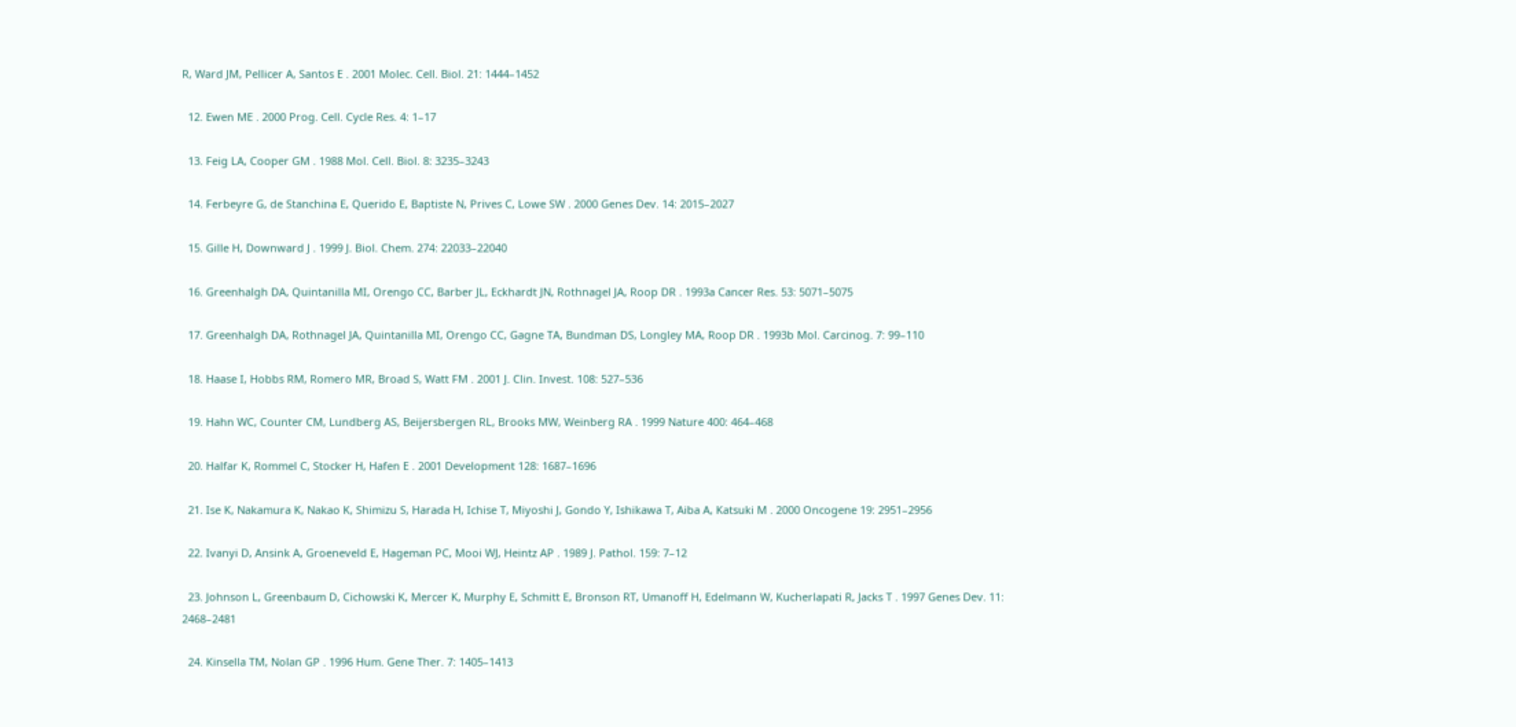R, Ward JM, Pellicer A, Santos E . 2001 Molec. Cell. Biol. 21: 1444–1452

  12. Ewen ME . 2000 Prog. Cell. Cycle Res. 4: 1–17

  13. Feig LA, Cooper GM . 1988 Mol. Cell. Biol. 8: 3235–3243

  14. Ferbeyre G, de Stanchina E, Querido E, Baptiste N, Prives C, Lowe SW . 2000 Genes Dev. 14: 2015–2027

  15. Gille H, Downward J . 1999 J. Biol. Chem. 274: 22033–22040

  16. Greenhalgh DA, Quintanilla MI, Orengo CC, Barber JL, Eckhardt JN, Rothnagel JA, Roop DR . 1993a Cancer Res. 53: 5071–5075

  17. Greenhalgh DA, Rothnagel JA, Quintanilla MI, Orengo CC, Gagne TA, Bundman DS, Longley MA, Roop DR . 1993b Mol. Carcinog. 7: 99–110

  18. Haase I, Hobbs RM, Romero MR, Broad S, Watt FM . 2001 J. Clin. Invest. 108: 527–536

  19. Hahn WC, Counter CM, Lundberg AS, Beijersbergen RL, Brooks MW, Weinberg RA . 1999 Nature 400: 464–468

  20. Halfar K, Rommel C, Stocker H, Hafen E . 2001 Development 128: 1687–1696

  21. Ise K, Nakamura K, Nakao K, Shimizu S, Harada H, Ichise T, Miyoshi J, Gondo Y, Ishikawa T, Aiba A, Katsuki M . 2000 Oncogene 19: 2951–2956

  22. Ivanyi D, Ansink A, Groeneveld E, Hageman PC, Mooi WJ, Heintz AP . 1989 J. Pathol. 159: 7–12

  23. Johnson L, Greenbaum D, Cichowski K, Mercer K, Murphy E, Schmitt E, Bronson RT, Umanoff H, Edelmann W, Kucherlapati R, Jacks T . 1997 Genes Dev. 11: 2468–2481

  24. Kinsella TM, Nolan GP . 1996 Hum. Gene Ther. 7: 1405–1413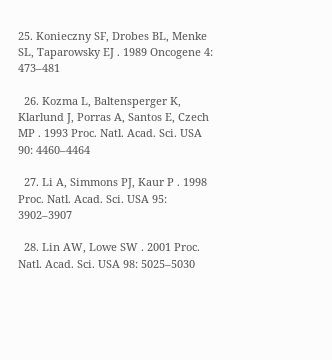25. Konieczny SF, Drobes BL, Menke SL, Taparowsky EJ . 1989 Oncogene 4: 473–481

  26. Kozma L, Baltensperger K, Klarlund J, Porras A, Santos E, Czech MP . 1993 Proc. Natl. Acad. Sci. USA 90: 4460–4464

  27. Li A, Simmons PJ, Kaur P . 1998 Proc. Natl. Acad. Sci. USA 95: 3902–3907

  28. Lin AW, Lowe SW . 2001 Proc. Natl. Acad. Sci. USA 98: 5025–5030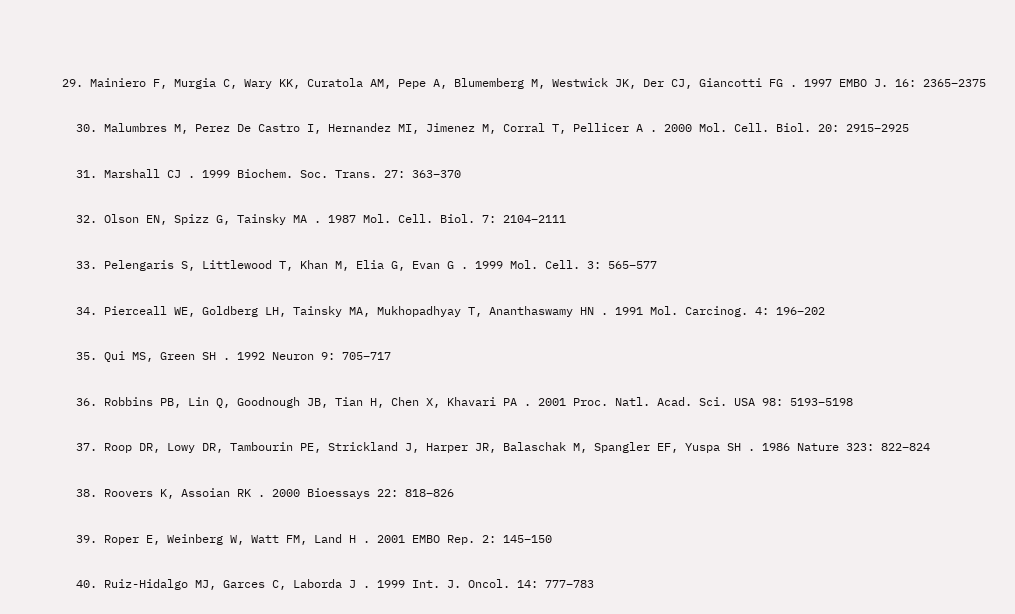29. Mainiero F, Murgia C, Wary KK, Curatola AM, Pepe A, Blumemberg M, Westwick JK, Der CJ, Giancotti FG . 1997 EMBO J. 16: 2365–2375

  30. Malumbres M, Perez De Castro I, Hernandez MI, Jimenez M, Corral T, Pellicer A . 2000 Mol. Cell. Biol. 20: 2915–2925

  31. Marshall CJ . 1999 Biochem. Soc. Trans. 27: 363–370

  32. Olson EN, Spizz G, Tainsky MA . 1987 Mol. Cell. Biol. 7: 2104–2111

  33. Pelengaris S, Littlewood T, Khan M, Elia G, Evan G . 1999 Mol. Cell. 3: 565–577

  34. Pierceall WE, Goldberg LH, Tainsky MA, Mukhopadhyay T, Ananthaswamy HN . 1991 Mol. Carcinog. 4: 196–202

  35. Qui MS, Green SH . 1992 Neuron 9: 705–717

  36. Robbins PB, Lin Q, Goodnough JB, Tian H, Chen X, Khavari PA . 2001 Proc. Natl. Acad. Sci. USA 98: 5193–5198

  37. Roop DR, Lowy DR, Tambourin PE, Strickland J, Harper JR, Balaschak M, Spangler EF, Yuspa SH . 1986 Nature 323: 822–824

  38. Roovers K, Assoian RK . 2000 Bioessays 22: 818–826

  39. Roper E, Weinberg W, Watt FM, Land H . 2001 EMBO Rep. 2: 145–150

  40. Ruiz-Hidalgo MJ, Garces C, Laborda J . 1999 Int. J. Oncol. 14: 777–783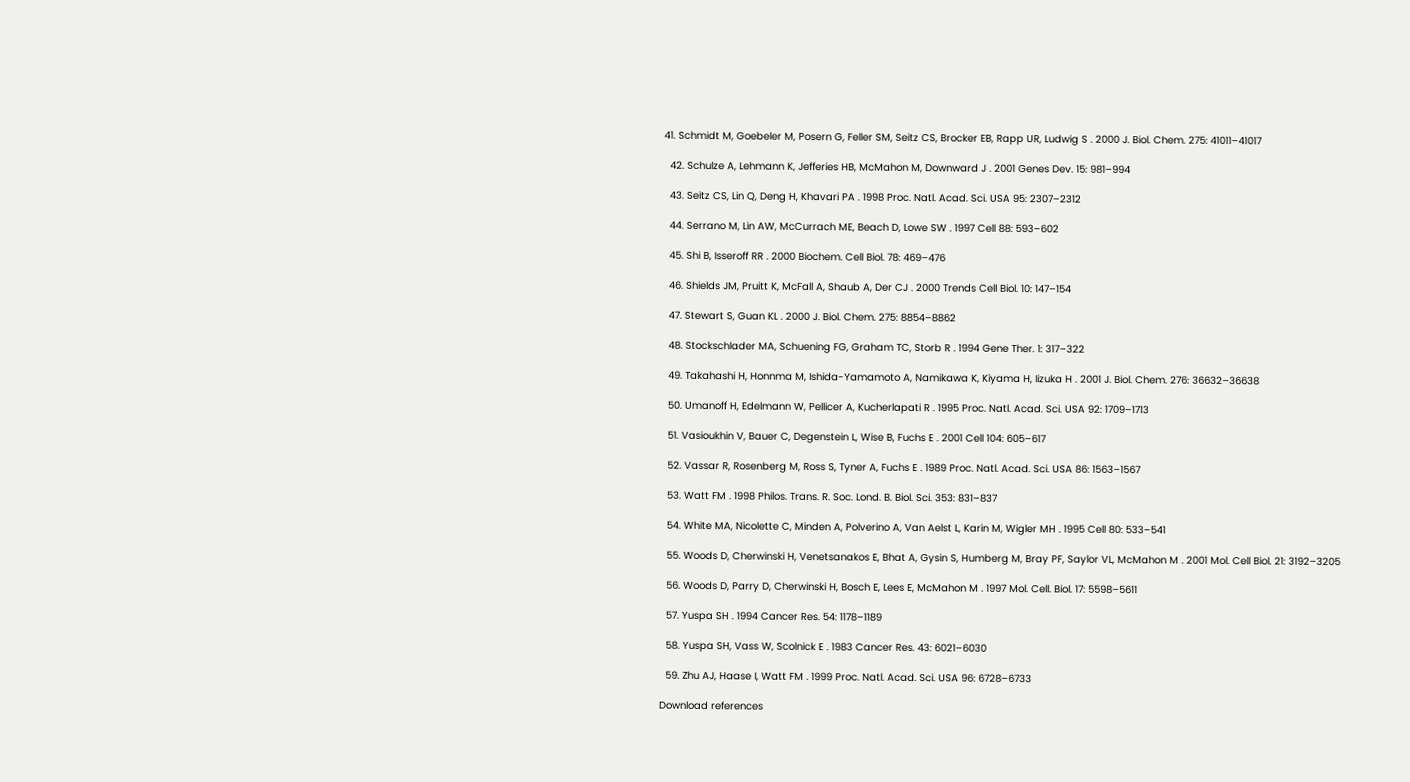41. Schmidt M, Goebeler M, Posern G, Feller SM, Seitz CS, Brocker EB, Rapp UR, Ludwig S . 2000 J. Biol. Chem. 275: 41011–41017

  42. Schulze A, Lehmann K, Jefferies HB, McMahon M, Downward J . 2001 Genes Dev. 15: 981–994

  43. Seitz CS, Lin Q, Deng H, Khavari PA . 1998 Proc. Natl. Acad. Sci. USA 95: 2307–2312

  44. Serrano M, Lin AW, McCurrach ME, Beach D, Lowe SW . 1997 Cell 88: 593–602

  45. Shi B, Isseroff RR . 2000 Biochem. Cell Biol. 78: 469–476

  46. Shields JM, Pruitt K, McFall A, Shaub A, Der CJ . 2000 Trends Cell Biol. 10: 147–154

  47. Stewart S, Guan KL . 2000 J. Biol. Chem. 275: 8854–8862

  48. Stockschlader MA, Schuening FG, Graham TC, Storb R . 1994 Gene Ther. 1: 317–322

  49. Takahashi H, Honnma M, Ishida-Yamamoto A, Namikawa K, Kiyama H, Iizuka H . 2001 J. Biol. Chem. 276: 36632–36638

  50. Umanoff H, Edelmann W, Pellicer A, Kucherlapati R . 1995 Proc. Natl. Acad. Sci. USA 92: 1709–1713

  51. Vasioukhin V, Bauer C, Degenstein L, Wise B, Fuchs E . 2001 Cell 104: 605–617

  52. Vassar R, Rosenberg M, Ross S, Tyner A, Fuchs E . 1989 Proc. Natl. Acad. Sci. USA 86: 1563–1567

  53. Watt FM . 1998 Philos. Trans. R. Soc. Lond. B. Biol. Sci. 353: 831–837

  54. White MA, Nicolette C, Minden A, Polverino A, Van Aelst L, Karin M, Wigler MH . 1995 Cell 80: 533–541

  55. Woods D, Cherwinski H, Venetsanakos E, Bhat A, Gysin S, Humberg M, Bray PF, Saylor VL, McMahon M . 2001 Mol. Cell Biol. 21: 3192–3205

  56. Woods D, Parry D, Cherwinski H, Bosch E, Lees E, McMahon M . 1997 Mol. Cell. Biol. 17: 5598–5611

  57. Yuspa SH . 1994 Cancer Res. 54: 1178–1189

  58. Yuspa SH, Vass W, Scolnick E . 1983 Cancer Res. 43: 6021–6030

  59. Zhu AJ, Haase I, Watt FM . 1999 Proc. Natl. Acad. Sci. USA 96: 6728–6733

Download references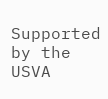Supported by the USVA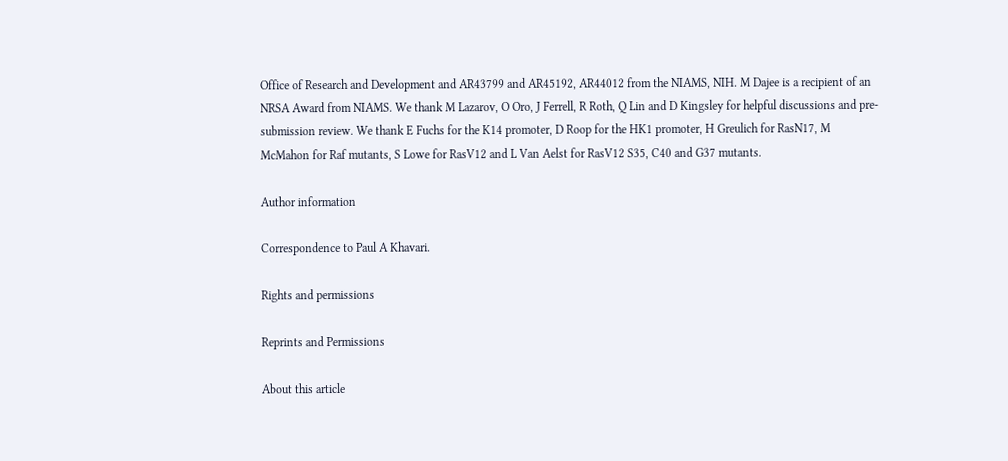Office of Research and Development and AR43799 and AR45192, AR44012 from the NIAMS, NIH. M Dajee is a recipient of an NRSA Award from NIAMS. We thank M Lazarov, O Oro, J Ferrell, R Roth, Q Lin and D Kingsley for helpful discussions and pre-submission review. We thank E Fuchs for the K14 promoter, D Roop for the HK1 promoter, H Greulich for RasN17, M McMahon for Raf mutants, S Lowe for RasV12 and L Van Aelst for RasV12 S35, C40 and G37 mutants.

Author information

Correspondence to Paul A Khavari.

Rights and permissions

Reprints and Permissions

About this article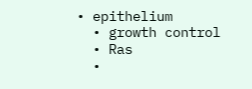• epithelium
  • growth control
  • Ras
  •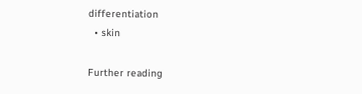differentiation
  • skin

Further reading